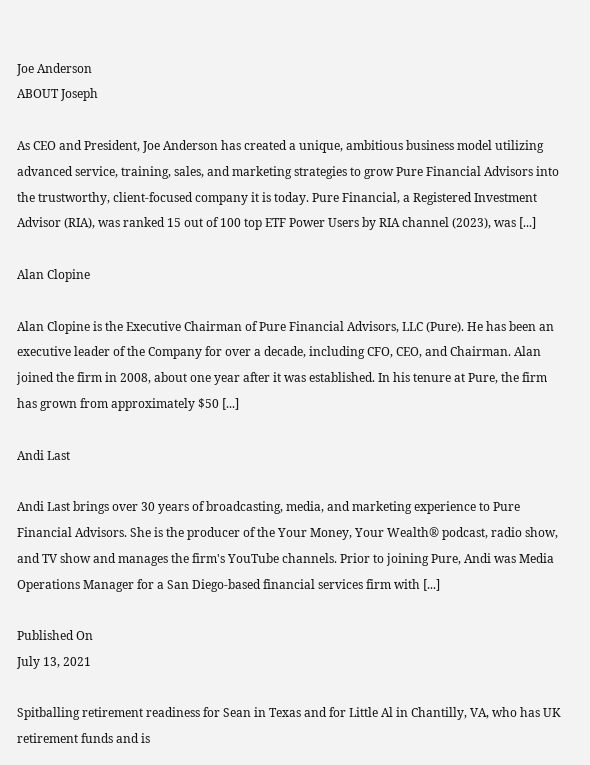Joe Anderson
ABOUT Joseph

As CEO and President, Joe Anderson has created a unique, ambitious business model utilizing advanced service, training, sales, and marketing strategies to grow Pure Financial Advisors into the trustworthy, client-focused company it is today. Pure Financial, a Registered Investment Advisor (RIA), was ranked 15 out of 100 top ETF Power Users by RIA channel (2023), was [...]

Alan Clopine

Alan Clopine is the Executive Chairman of Pure Financial Advisors, LLC (Pure). He has been an executive leader of the Company for over a decade, including CFO, CEO, and Chairman. Alan joined the firm in 2008, about one year after it was established. In his tenure at Pure, the firm has grown from approximately $50 [...]

Andi Last

Andi Last brings over 30 years of broadcasting, media, and marketing experience to Pure Financial Advisors. She is the producer of the Your Money, Your Wealth® podcast, radio show, and TV show and manages the firm's YouTube channels. Prior to joining Pure, Andi was Media Operations Manager for a San Diego-based financial services firm with [...]

Published On
July 13, 2021

Spitballing retirement readiness for Sean in Texas and for Little Al in Chantilly, VA, who has UK retirement funds and is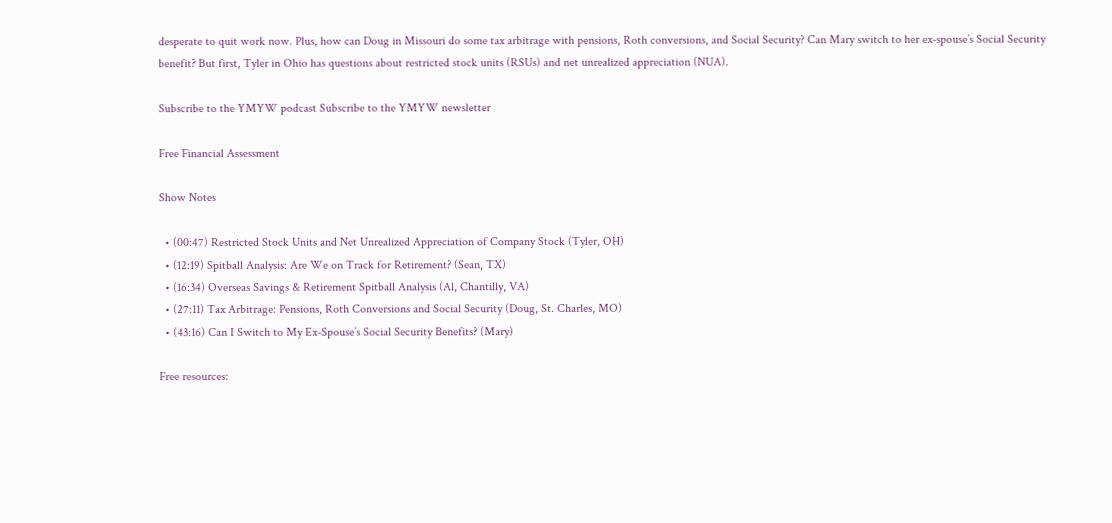desperate to quit work now. Plus, how can Doug in Missouri do some tax arbitrage with pensions, Roth conversions, and Social Security? Can Mary switch to her ex-spouse’s Social Security benefit? But first, Tyler in Ohio has questions about restricted stock units (RSUs) and net unrealized appreciation (NUA).

Subscribe to the YMYW podcast Subscribe to the YMYW newsletter

Free Financial Assessment

Show Notes

  • (00:47) Restricted Stock Units and Net Unrealized Appreciation of Company Stock (Tyler, OH)
  • (12:19) Spitball Analysis: Are We on Track for Retirement? (Sean, TX)
  • (16:34) Overseas Savings & Retirement Spitball Analysis (Al, Chantilly, VA)
  • (27:11) Tax Arbitrage: Pensions, Roth Conversions and Social Security (Doug, St. Charles, MO)
  • (43:16) Can I Switch to My Ex-Spouse’s Social Security Benefits? (Mary)

Free resources: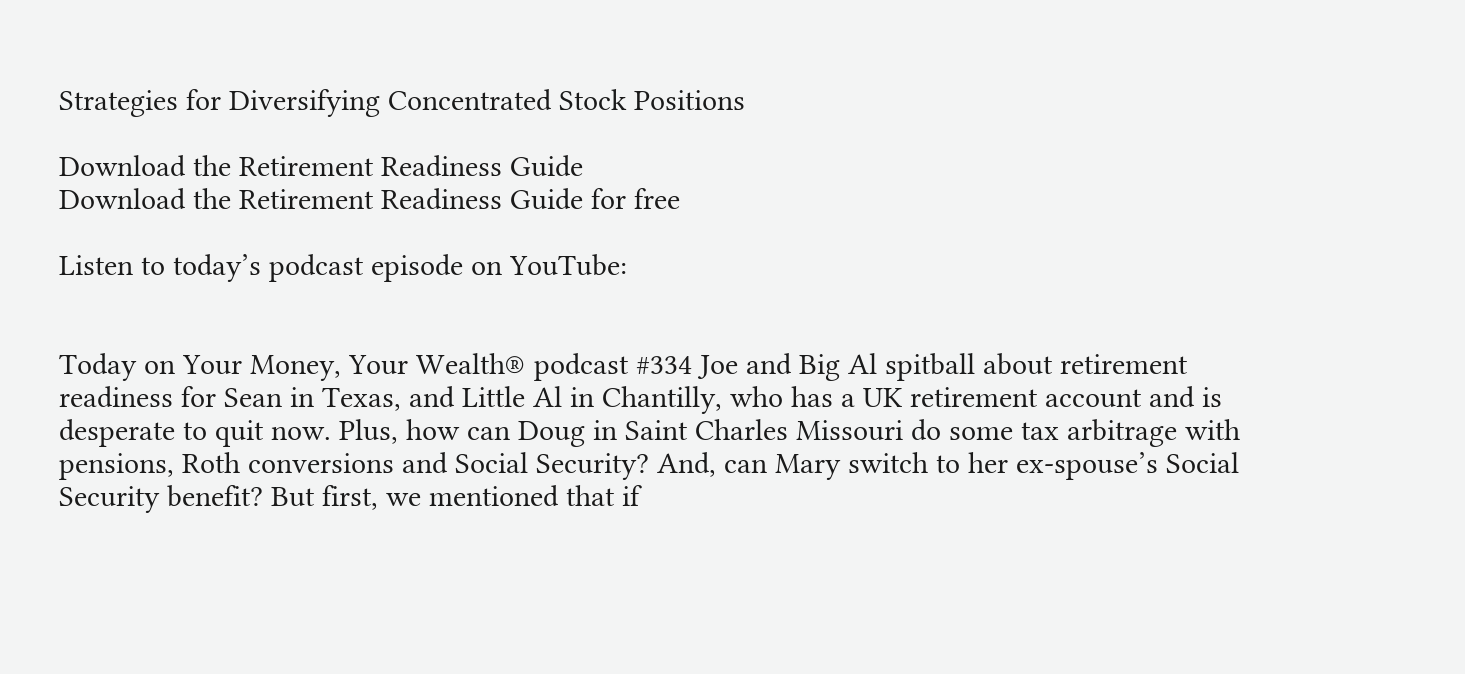Strategies for Diversifying Concentrated Stock Positions

Download the Retirement Readiness Guide
Download the Retirement Readiness Guide for free

Listen to today’s podcast episode on YouTube:


Today on Your Money, Your Wealth® podcast #334 Joe and Big Al spitball about retirement readiness for Sean in Texas, and Little Al in Chantilly, who has a UK retirement account and is desperate to quit now. Plus, how can Doug in Saint Charles Missouri do some tax arbitrage with pensions, Roth conversions and Social Security? And, can Mary switch to her ex-spouse’s Social Security benefit? But first, we mentioned that if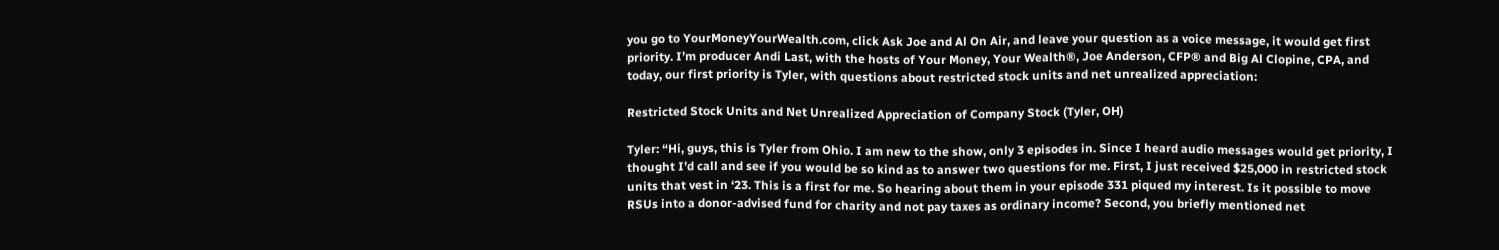you go to YourMoneyYourWealth.com, click Ask Joe and Al On Air, and leave your question as a voice message, it would get first priority. I’m producer Andi Last, with the hosts of Your Money, Your Wealth®, Joe Anderson, CFP® and Big Al Clopine, CPA, and today, our first priority is Tyler, with questions about restricted stock units and net unrealized appreciation:

Restricted Stock Units and Net Unrealized Appreciation of Company Stock (Tyler, OH)

Tyler: “Hi, guys, this is Tyler from Ohio. I am new to the show, only 3 episodes in. Since I heard audio messages would get priority, I thought I’d call and see if you would be so kind as to answer two questions for me. First, I just received $25,000 in restricted stock units that vest in ‘23. This is a first for me. So hearing about them in your episode 331 piqued my interest. Is it possible to move RSUs into a donor-advised fund for charity and not pay taxes as ordinary income? Second, you briefly mentioned net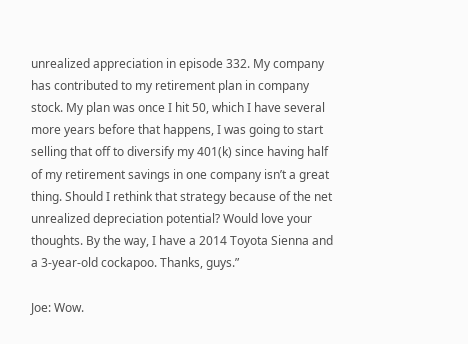unrealized appreciation in episode 332. My company has contributed to my retirement plan in company stock. My plan was once I hit 50, which I have several more years before that happens, I was going to start selling that off to diversify my 401(k) since having half of my retirement savings in one company isn’t a great thing. Should I rethink that strategy because of the net unrealized depreciation potential? Would love your thoughts. By the way, I have a 2014 Toyota Sienna and a 3-year-old cockapoo. Thanks, guys.”

Joe: Wow.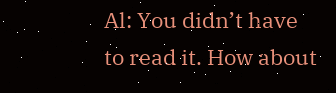Al: You didn’t have to read it. How about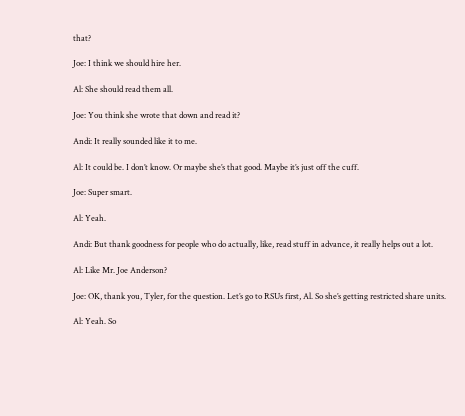that?

Joe: I think we should hire her.

Al: She should read them all.

Joe: You think she wrote that down and read it?

Andi: It really sounded like it to me.

Al: It could be. I don’t know. Or maybe she’s that good. Maybe it’s just off the cuff.

Joe: Super smart.

Al: Yeah.

Andi: But thank goodness for people who do actually, like, read stuff in advance, it really helps out a lot.

Al: Like Mr. Joe Anderson?

Joe: OK, thank you, Tyler, for the question. Let’s go to RSUs first, Al. So she’s getting restricted share units.

Al: Yeah. So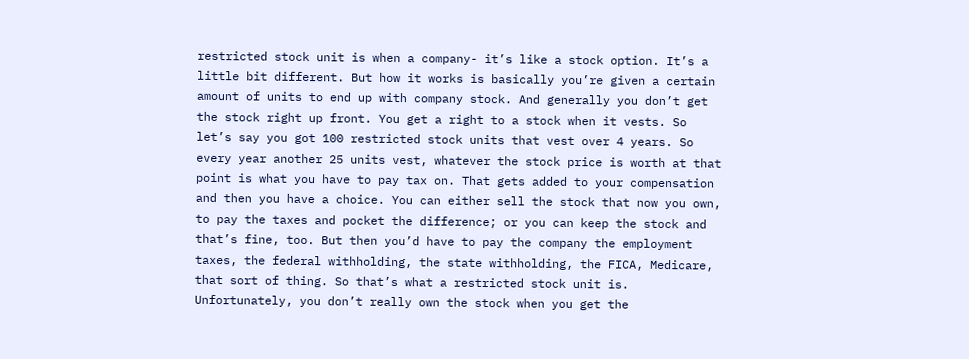restricted stock unit is when a company- it’s like a stock option. It’s a little bit different. But how it works is basically you’re given a certain amount of units to end up with company stock. And generally you don’t get the stock right up front. You get a right to a stock when it vests. So let’s say you got 100 restricted stock units that vest over 4 years. So every year another 25 units vest, whatever the stock price is worth at that point is what you have to pay tax on. That gets added to your compensation and then you have a choice. You can either sell the stock that now you own, to pay the taxes and pocket the difference; or you can keep the stock and that’s fine, too. But then you’d have to pay the company the employment taxes, the federal withholding, the state withholding, the FICA, Medicare, that sort of thing. So that’s what a restricted stock unit is. Unfortunately, you don’t really own the stock when you get the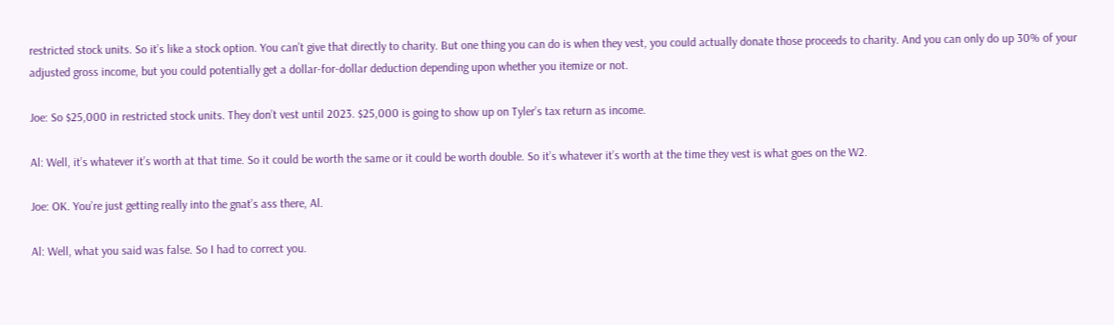restricted stock units. So it’s like a stock option. You can’t give that directly to charity. But one thing you can do is when they vest, you could actually donate those proceeds to charity. And you can only do up 30% of your adjusted gross income, but you could potentially get a dollar-for-dollar deduction depending upon whether you itemize or not.

Joe: So $25,000 in restricted stock units. They don’t vest until 2023. $25,000 is going to show up on Tyler’s tax return as income.

Al: Well, it’s whatever it’s worth at that time. So it could be worth the same or it could be worth double. So it’s whatever it’s worth at the time they vest is what goes on the W2.

Joe: OK. You’re just getting really into the gnat’s ass there, Al.

Al: Well, what you said was false. So I had to correct you.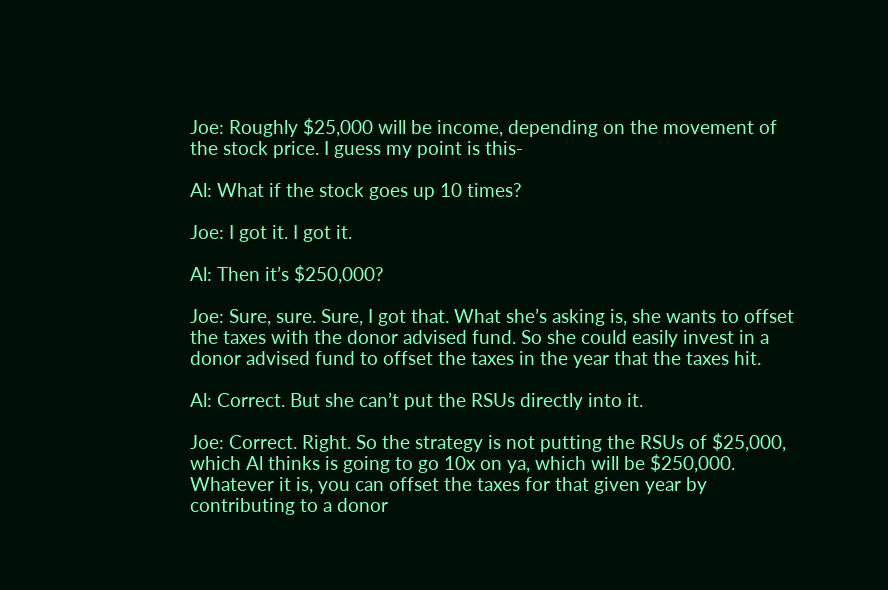Joe: Roughly $25,000 will be income, depending on the movement of the stock price. I guess my point is this-

Al: What if the stock goes up 10 times?

Joe: I got it. I got it.

Al: Then it’s $250,000?

Joe: Sure, sure. Sure, I got that. What she’s asking is, she wants to offset the taxes with the donor advised fund. So she could easily invest in a donor advised fund to offset the taxes in the year that the taxes hit.

Al: Correct. But she can’t put the RSUs directly into it.

Joe: Correct. Right. So the strategy is not putting the RSUs of $25,000, which Al thinks is going to go 10x on ya, which will be $250,000. Whatever it is, you can offset the taxes for that given year by contributing to a donor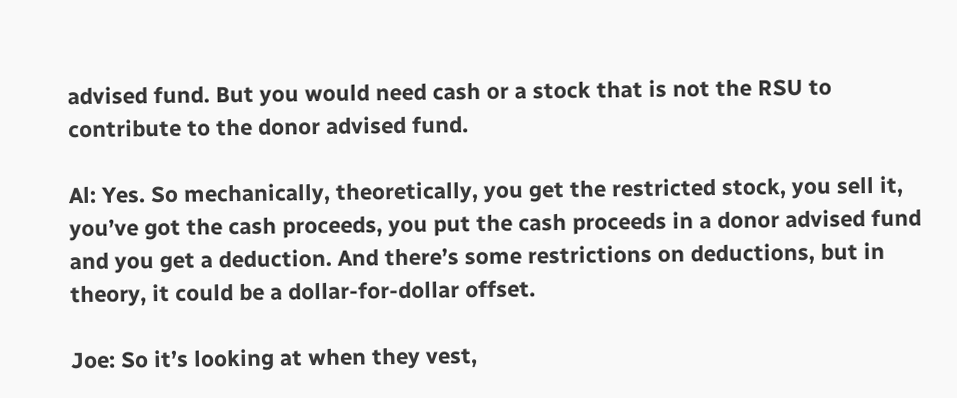advised fund. But you would need cash or a stock that is not the RSU to contribute to the donor advised fund.

Al: Yes. So mechanically, theoretically, you get the restricted stock, you sell it, you’ve got the cash proceeds, you put the cash proceeds in a donor advised fund and you get a deduction. And there’s some restrictions on deductions, but in theory, it could be a dollar-for-dollar offset.

Joe: So it’s looking at when they vest,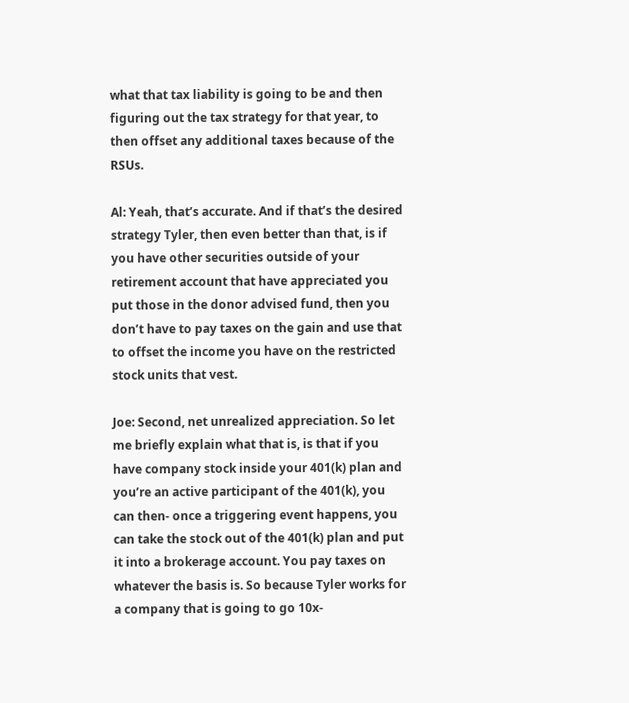what that tax liability is going to be and then figuring out the tax strategy for that year, to then offset any additional taxes because of the RSUs.

Al: Yeah, that’s accurate. And if that’s the desired strategy Tyler, then even better than that, is if you have other securities outside of your retirement account that have appreciated you put those in the donor advised fund, then you don’t have to pay taxes on the gain and use that to offset the income you have on the restricted stock units that vest.

Joe: Second, net unrealized appreciation. So let me briefly explain what that is, is that if you have company stock inside your 401(k) plan and you’re an active participant of the 401(k), you can then- once a triggering event happens, you can take the stock out of the 401(k) plan and put it into a brokerage account. You pay taxes on whatever the basis is. So because Tyler works for a company that is going to go 10x-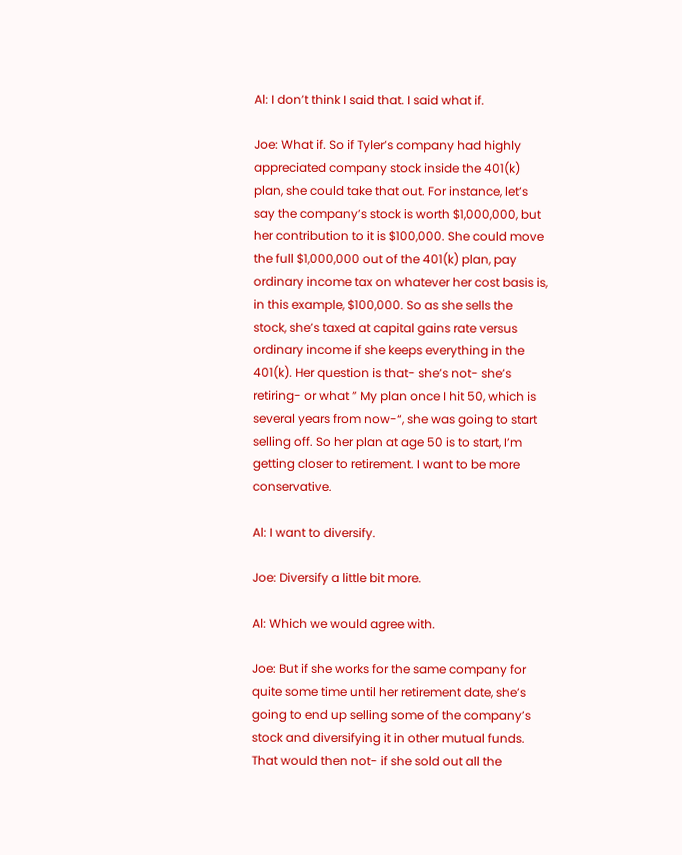Al: I don’t think I said that. I said what if.

Joe: What if. So if Tyler’s company had highly appreciated company stock inside the 401(k) plan, she could take that out. For instance, let’s say the company’s stock is worth $1,000,000, but her contribution to it is $100,000. She could move the full $1,000,000 out of the 401(k) plan, pay ordinary income tax on whatever her cost basis is, in this example, $100,000. So as she sells the stock, she’s taxed at capital gains rate versus ordinary income if she keeps everything in the 401(k). Her question is that- she’s not- she’s retiring- or what ” My plan once I hit 50, which is several years from now-“, she was going to start selling off. So her plan at age 50 is to start, I’m getting closer to retirement. I want to be more conservative.

Al: I want to diversify.

Joe: Diversify a little bit more.

Al: Which we would agree with.

Joe: But if she works for the same company for quite some time until her retirement date, she’s going to end up selling some of the company’s stock and diversifying it in other mutual funds. That would then not- if she sold out all the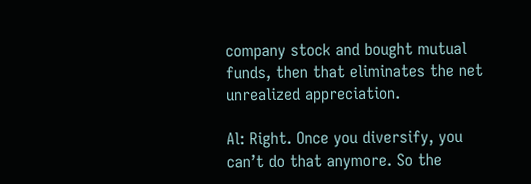company stock and bought mutual funds, then that eliminates the net unrealized appreciation.

Al: Right. Once you diversify, you can’t do that anymore. So the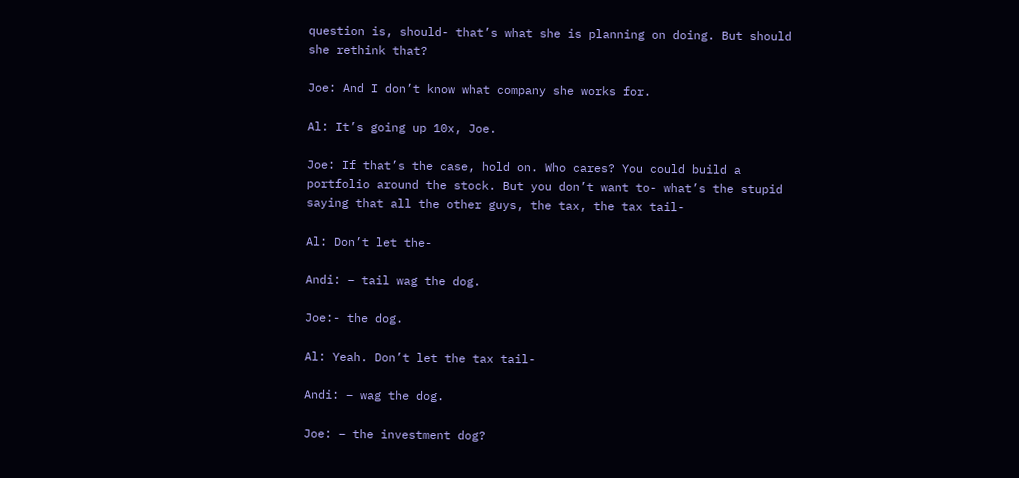question is, should- that’s what she is planning on doing. But should she rethink that?

Joe: And I don’t know what company she works for.

Al: It’s going up 10x, Joe.

Joe: If that’s the case, hold on. Who cares? You could build a portfolio around the stock. But you don’t want to- what’s the stupid saying that all the other guys, the tax, the tax tail-

Al: Don’t let the-

Andi: – tail wag the dog.

Joe:- the dog.

Al: Yeah. Don’t let the tax tail-

Andi: – wag the dog.

Joe: – the investment dog?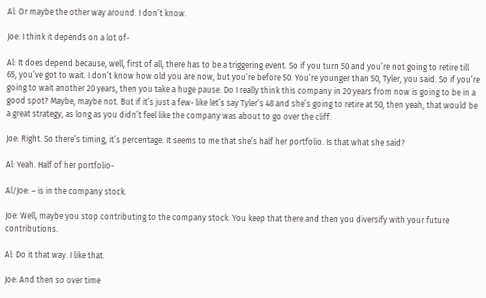Al: Or maybe the other way around. I don’t know.

Joe: I think it depends on a lot of-

Al: It does depend because, well, first of all, there has to be a triggering event. So if you turn 50 and you’re not going to retire till 65, you’ve got to wait. I don’t know how old you are now, but you’re before 50. You’re younger than 50, Tyler, you said. So if you’re going to wait another 20 years, then you take a huge pause. Do I really think this company in 20 years from now is going to be in a good spot? Maybe, maybe not. But if it’s just a few- like let’s say Tyler’s 48 and she’s going to retire at 50, then yeah, that would be a great strategy, as long as you didn’t feel like the company was about to go over the cliff.

Joe: Right. So there’s timing, it’s percentage. It seems to me that she’s half her portfolio. Is that what she said?

Al: Yeah. Half of her portfolio-

Al/Joe: – is in the company stock.

Joe: Well, maybe you stop contributing to the company stock. You keep that there and then you diversify with your future contributions.

Al: Do it that way. I like that.

Joe: And then so over time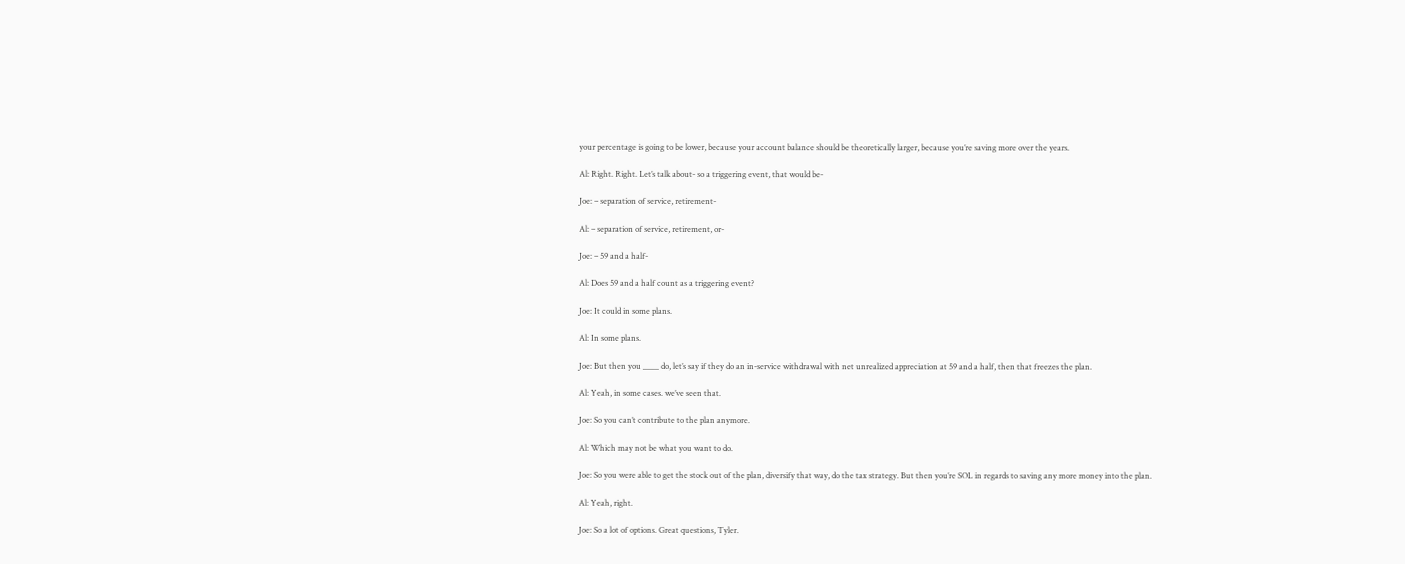your percentage is going to be lower, because your account balance should be theoretically larger, because you’re saving more over the years.

Al: Right. Right. Let’s talk about- so a triggering event, that would be-

Joe: – separation of service, retirement-

Al: – separation of service, retirement, or-

Joe: – 59 and a half-

Al: Does 59 and a half count as a triggering event?

Joe: It could in some plans.

Al: In some plans.

Joe: But then you ____ do, let’s say if they do an in-service withdrawal with net unrealized appreciation at 59 and a half, then that freezes the plan.

Al: Yeah, in some cases. we’ve seen that.

Joe: So you can’t contribute to the plan anymore.

Al: Which may not be what you want to do.

Joe: So you were able to get the stock out of the plan, diversify that way, do the tax strategy. But then you’re SOL in regards to saving any more money into the plan.

Al: Yeah, right.

Joe: So a lot of options. Great questions, Tyler.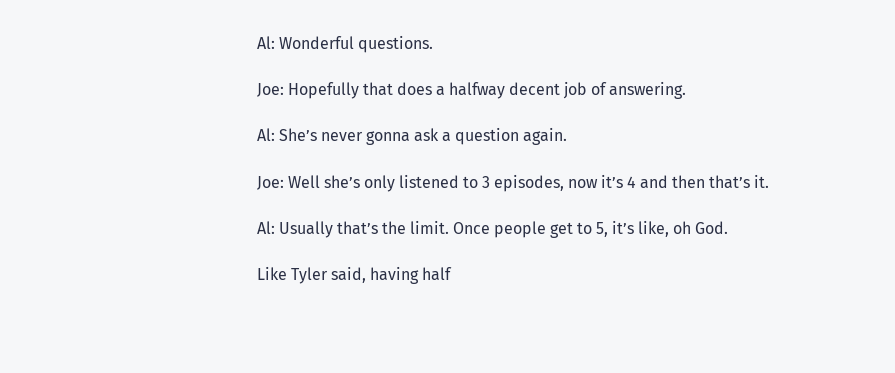Al: Wonderful questions.

Joe: Hopefully that does a halfway decent job of answering.

Al: She’s never gonna ask a question again.

Joe: Well she’s only listened to 3 episodes, now it’s 4 and then that’s it.

Al: Usually that’s the limit. Once people get to 5, it’s like, oh God.

Like Tyler said, having half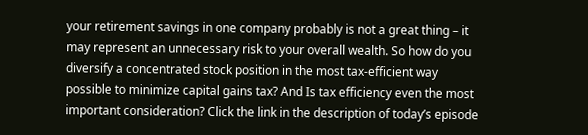your retirement savings in one company probably is not a great thing – it may represent an unnecessary risk to your overall wealth. So how do you diversify a concentrated stock position in the most tax-efficient way possible to minimize capital gains tax? And Is tax efficiency even the most important consideration? Click the link in the description of today’s episode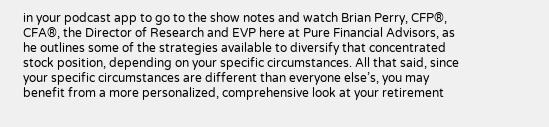in your podcast app to go to the show notes and watch Brian Perry, CFP®, CFA®, the Director of Research and EVP here at Pure Financial Advisors, as he outlines some of the strategies available to diversify that concentrated stock position, depending on your specific circumstances. All that said, since your specific circumstances are different than everyone else’s, you may benefit from a more personalized, comprehensive look at your retirement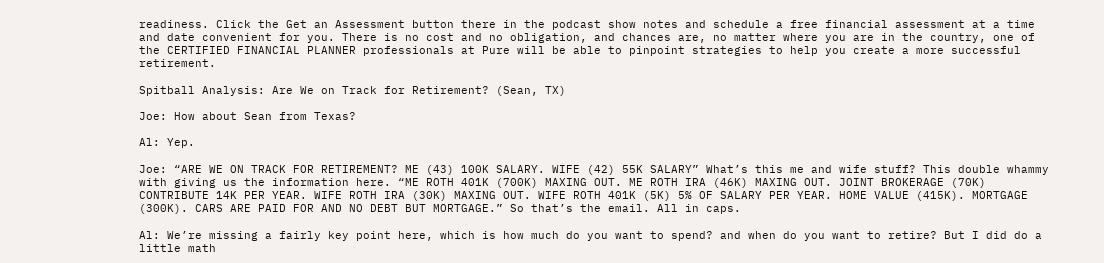readiness. Click the Get an Assessment button there in the podcast show notes and schedule a free financial assessment at a time and date convenient for you. There is no cost and no obligation, and chances are, no matter where you are in the country, one of the CERTIFIED FINANCIAL PLANNER professionals at Pure will be able to pinpoint strategies to help you create a more successful retirement.

Spitball Analysis: Are We on Track for Retirement? (Sean, TX)

Joe: How about Sean from Texas?

Al: Yep.

Joe: “ARE WE ON TRACK FOR RETIREMENT? ME (43) 100K SALARY. WIFE (42) 55K SALARY” What’s this me and wife stuff? This double whammy with giving us the information here. “ME ROTH 401K (700K) MAXING OUT. ME ROTH IRA (46K) MAXING OUT. JOINT BROKERAGE (70K) CONTRIBUTE 14K PER YEAR. WIFE ROTH IRA (30K) MAXING OUT. WIFE ROTH 401K (5K) 5% OF SALARY PER YEAR. HOME VALUE (415K). MORTGAGE (300K). CARS ARE PAID FOR AND NO DEBT BUT MORTGAGE.” So that’s the email. All in caps.

Al: We’re missing a fairly key point here, which is how much do you want to spend? and when do you want to retire? But I did do a little math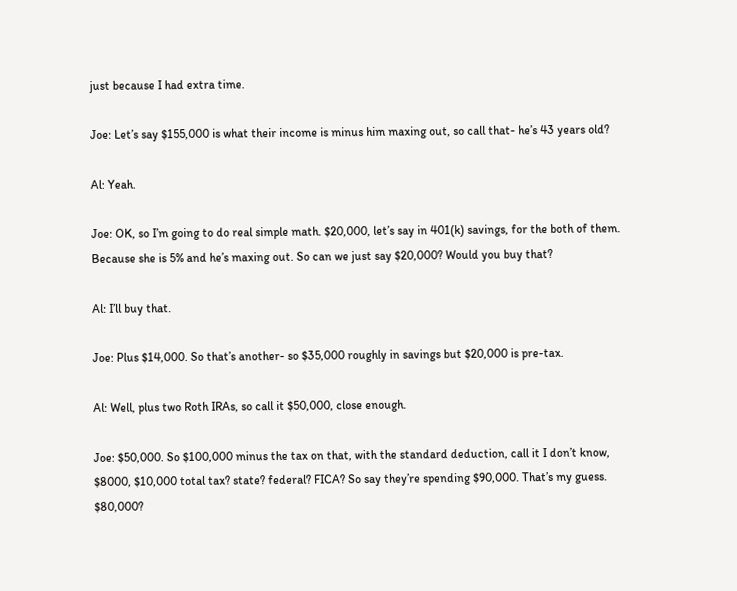just because I had extra time.

Joe: Let’s say $155,000 is what their income is minus him maxing out, so call that- he’s 43 years old?

Al: Yeah.

Joe: OK, so I’m going to do real simple math. $20,000, let’s say in 401(k) savings, for the both of them. Because she is 5% and he’s maxing out. So can we just say $20,000? Would you buy that?

Al: I’ll buy that.

Joe: Plus $14,000. So that’s another- so $35,000 roughly in savings but $20,000 is pre-tax.

Al: Well, plus two Roth IRAs, so call it $50,000, close enough.

Joe: $50,000. So $100,000 minus the tax on that, with the standard deduction, call it I don’t know, $8000, $10,000 total tax? state? federal? FICA? So say they’re spending $90,000. That’s my guess. $80,000?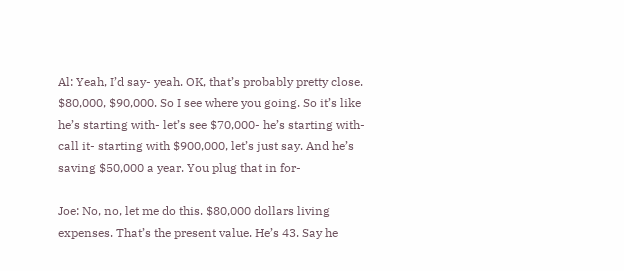Al: Yeah, I’d say- yeah. OK, that’s probably pretty close. $80,000, $90,000. So I see where you going. So it’s like he’s starting with- let’s see $70,000- he’s starting with- call it- starting with $900,000, let’s just say. And he’s saving $50,000 a year. You plug that in for-

Joe: No, no, let me do this. $80,000 dollars living expenses. That’s the present value. He’s 43. Say he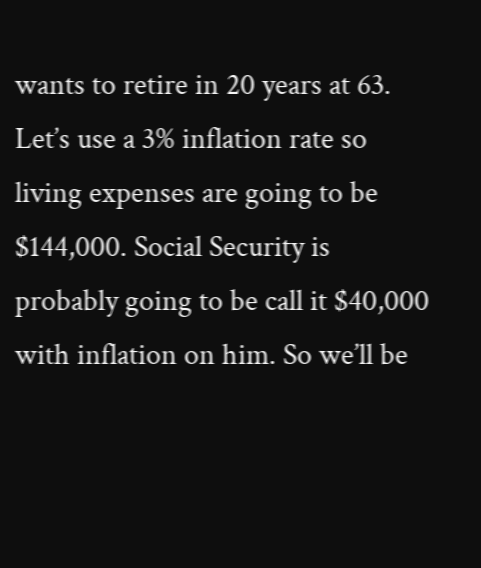wants to retire in 20 years at 63. Let’s use a 3% inflation rate so living expenses are going to be $144,000. Social Security is probably going to be call it $40,000 with inflation on him. So we’ll be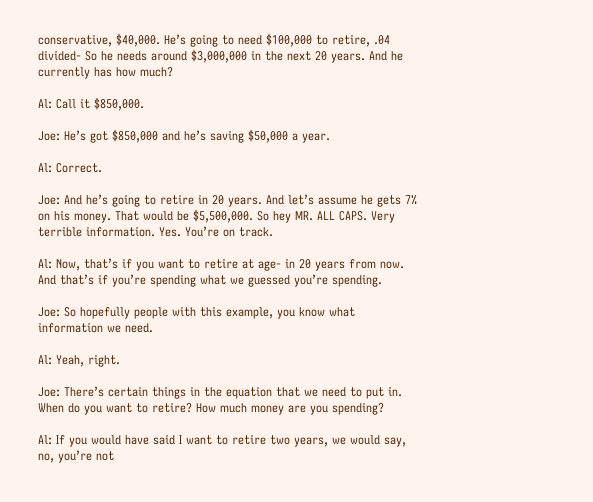conservative, $40,000. He’s going to need $100,000 to retire, .04 divided- So he needs around $3,000,000 in the next 20 years. And he currently has how much?

Al: Call it $850,000.

Joe: He’s got $850,000 and he’s saving $50,000 a year.

Al: Correct.

Joe: And he’s going to retire in 20 years. And let’s assume he gets 7% on his money. That would be $5,500,000. So hey MR. ALL CAPS. Very terrible information. Yes. You’re on track.

Al: Now, that’s if you want to retire at age- in 20 years from now. And that’s if you’re spending what we guessed you’re spending.

Joe: So hopefully people with this example, you know what information we need.

Al: Yeah, right.

Joe: There’s certain things in the equation that we need to put in. When do you want to retire? How much money are you spending?

Al: If you would have said I want to retire two years, we would say, no, you’re not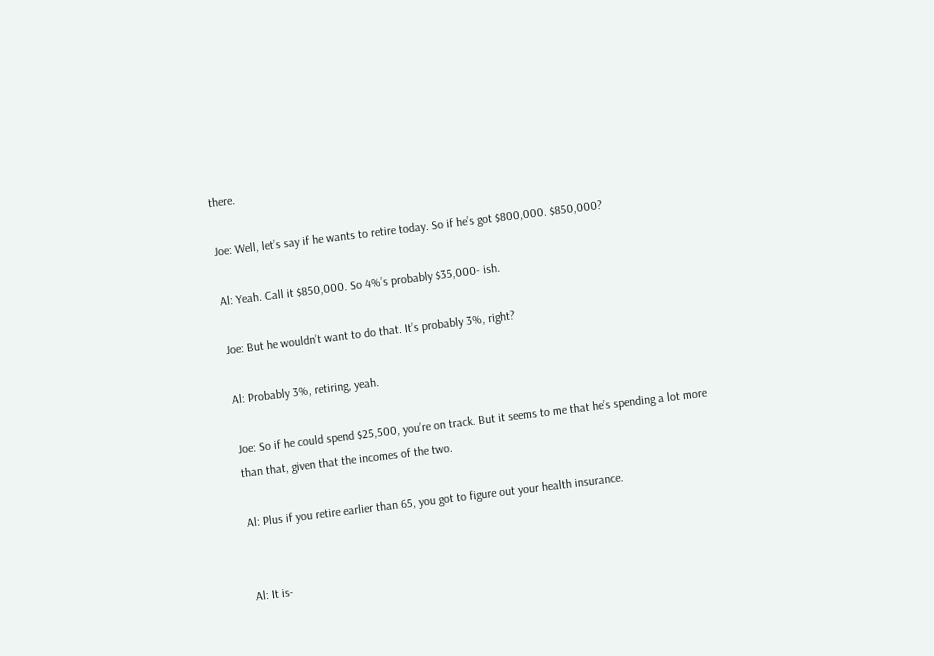there.

Joe: Well, let’s say if he wants to retire today. So if he’s got $800,000. $850,000?

Al: Yeah. Call it $850,000. So 4%’s probably $35,000- ish.

Joe: But he wouldn’t want to do that. It’s probably 3%, right?

Al: Probably 3%, retiring, yeah.

Joe: So if he could spend $25,500, you’re on track. But it seems to me that he’s spending a lot more than that, given that the incomes of the two.

Al: Plus if you retire earlier than 65, you got to figure out your health insurance.


Al: It is-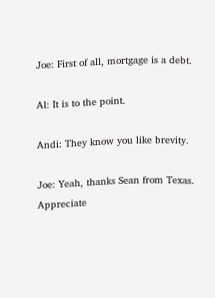Joe: First of all, mortgage is a debt.

Al: It is to the point.

Andi: They know you like brevity.

Joe: Yeah, thanks Sean from Texas. Appreciate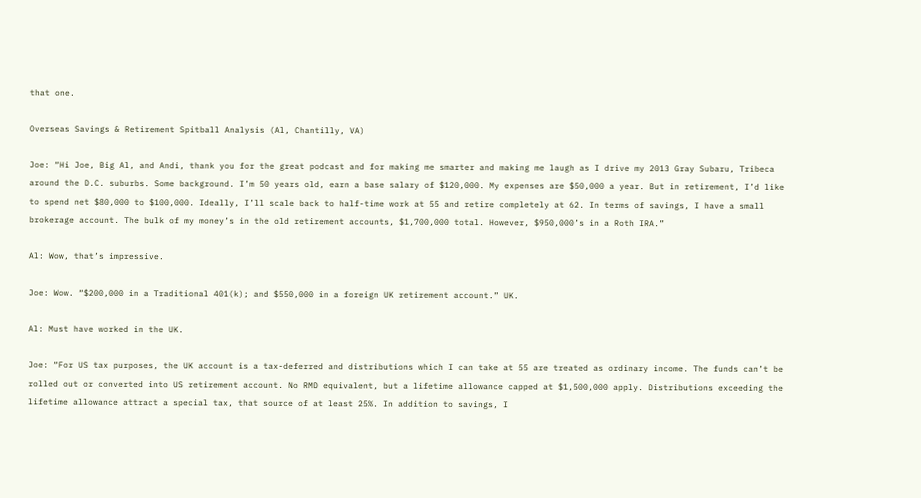that one.

Overseas Savings & Retirement Spitball Analysis (Al, Chantilly, VA)

Joe: “Hi Joe, Big Al, and Andi, thank you for the great podcast and for making me smarter and making me laugh as I drive my 2013 Gray Subaru, Tribeca around the D.C. suburbs. Some background. I’m 50 years old, earn a base salary of $120,000. My expenses are $50,000 a year. But in retirement, I’d like to spend net $80,000 to $100,000. Ideally, I’ll scale back to half-time work at 55 and retire completely at 62. In terms of savings, I have a small brokerage account. The bulk of my money’s in the old retirement accounts, $1,700,000 total. However, $950,000’s in a Roth IRA.”

Al: Wow, that’s impressive.

Joe: Wow. “$200,000 in a Traditional 401(k); and $550,000 in a foreign UK retirement account.” UK.

Al: Must have worked in the UK.

Joe: “For US tax purposes, the UK account is a tax-deferred and distributions which I can take at 55 are treated as ordinary income. The funds can’t be rolled out or converted into US retirement account. No RMD equivalent, but a lifetime allowance capped at $1,500,000 apply. Distributions exceeding the lifetime allowance attract a special tax, that source of at least 25%. In addition to savings, I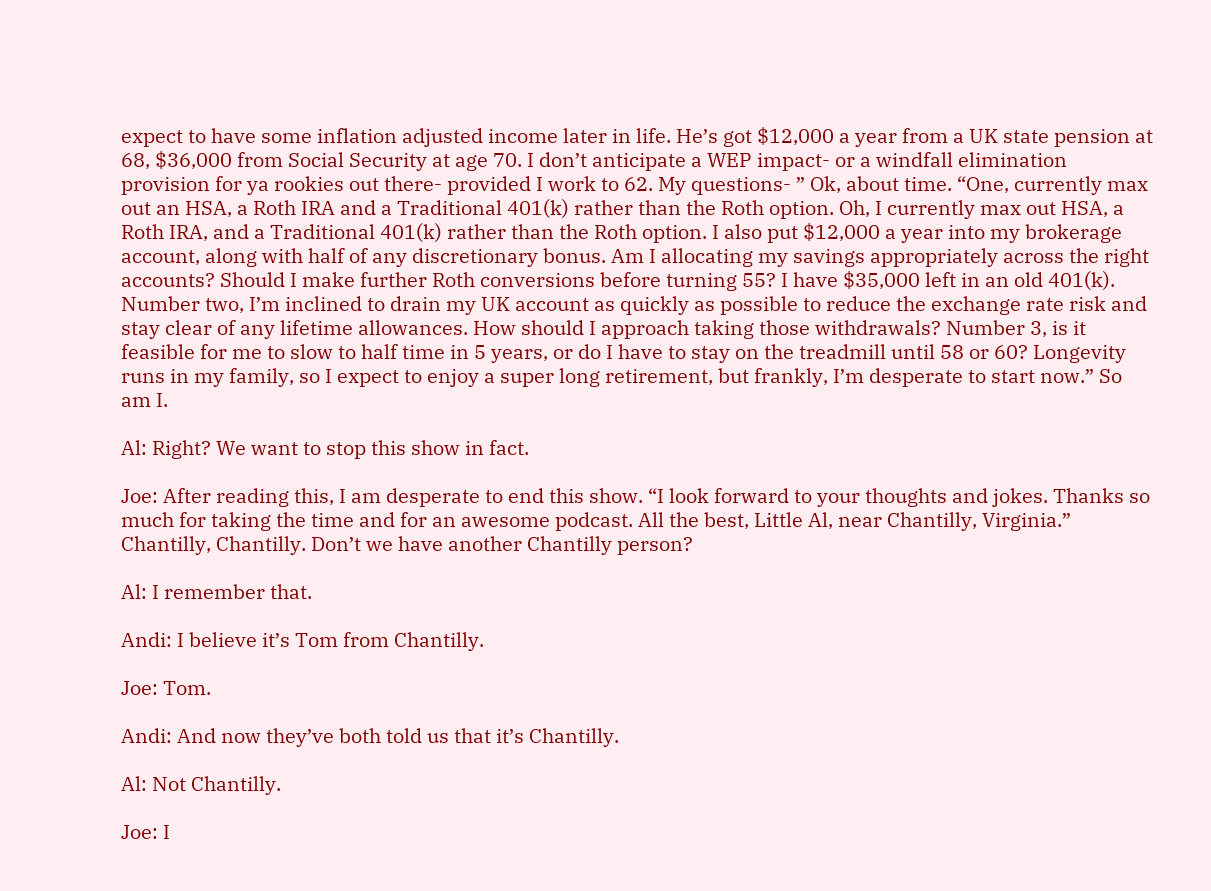expect to have some inflation adjusted income later in life. He’s got $12,000 a year from a UK state pension at 68, $36,000 from Social Security at age 70. I don’t anticipate a WEP impact- or a windfall elimination provision for ya rookies out there- provided I work to 62. My questions- ” Ok, about time. “One, currently max out an HSA, a Roth IRA and a Traditional 401(k) rather than the Roth option. Oh, I currently max out HSA, a Roth IRA, and a Traditional 401(k) rather than the Roth option. I also put $12,000 a year into my brokerage account, along with half of any discretionary bonus. Am I allocating my savings appropriately across the right accounts? Should I make further Roth conversions before turning 55? I have $35,000 left in an old 401(k). Number two, I’m inclined to drain my UK account as quickly as possible to reduce the exchange rate risk and stay clear of any lifetime allowances. How should I approach taking those withdrawals? Number 3, is it feasible for me to slow to half time in 5 years, or do I have to stay on the treadmill until 58 or 60? Longevity runs in my family, so I expect to enjoy a super long retirement, but frankly, I’m desperate to start now.” So am I.

Al: Right? We want to stop this show in fact.

Joe: After reading this, I am desperate to end this show. “I look forward to your thoughts and jokes. Thanks so much for taking the time and for an awesome podcast. All the best, Little Al, near Chantilly, Virginia.” Chantilly, Chantilly. Don’t we have another Chantilly person?

Al: I remember that.

Andi: I believe it’s Tom from Chantilly.

Joe: Tom.

Andi: And now they’ve both told us that it’s Chantilly.

Al: Not Chantilly.

Joe: I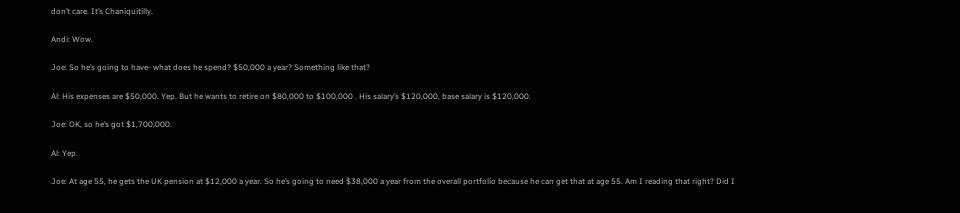don’t care. It’s Chaniquitilly.

Andi: Wow.

Joe: So he’s going to have- what does he spend? $50,000 a year? Something like that?

Al: His expenses are $50,000. Yep. But he wants to retire on $80,000 to $100,000 . His salary’s $120,000, base salary is $120,000.

Joe: OK, so he’s got $1,700,000.

Al: Yep.

Joe: At age 55, he gets the UK pension at $12,000 a year. So he’s going to need $38,000 a year from the overall portfolio because he can get that at age 55. Am I reading that right? Did I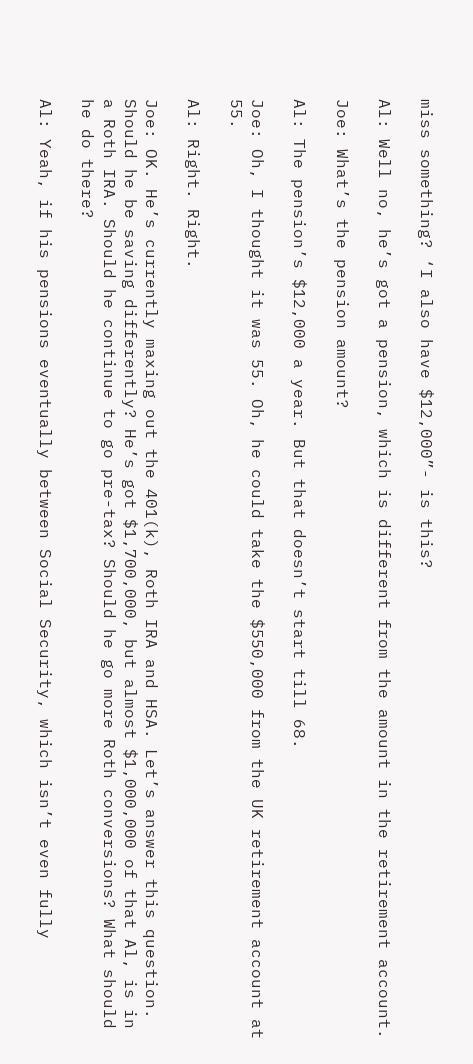miss something? ‘I also have $12,000”- is this?

Al: Well no, he’s got a pension, which is different from the amount in the retirement account.

Joe: What’s the pension amount?

Al: The pension’s $12,000 a year. But that doesn’t start till 68.

Joe: Oh, I thought it was 55. Oh, he could take the $550,000 from the UK retirement account at 55.

Al: Right. Right.

Joe: OK. He’s currently maxing out the 401(k), Roth IRA and HSA. Let’s answer this question. Should he be saving differently? He’s got $1,700,000, but almost $1,000,000 of that Al, is in a Roth IRA. Should he continue to go pre-tax? Should he go more Roth conversions? What should he do there?

Al: Yeah, if his pensions eventually between Social Security, which isn’t even fully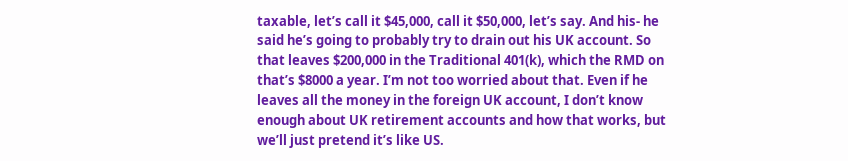taxable, let’s call it $45,000, call it $50,000, let’s say. And his- he said he’s going to probably try to drain out his UK account. So that leaves $200,000 in the Traditional 401(k), which the RMD on that’s $8000 a year. I’m not too worried about that. Even if he leaves all the money in the foreign UK account, I don’t know enough about UK retirement accounts and how that works, but we’ll just pretend it’s like US.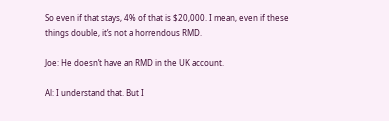So even if that stays, 4% of that is $20,000. I mean, even if these things double, it’s not a horrendous RMD.

Joe: He doesn’t have an RMD in the UK account.

Al: I understand that. But I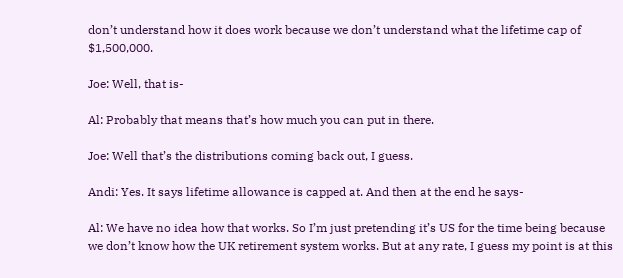don’t understand how it does work because we don’t understand what the lifetime cap of $1,500,000.

Joe: Well, that is-

Al: Probably that means that’s how much you can put in there.

Joe: Well that’s the distributions coming back out, I guess.

Andi: Yes. It says lifetime allowance is capped at. And then at the end he says-

Al: We have no idea how that works. So I’m just pretending it’s US for the time being because we don’t know how the UK retirement system works. But at any rate, I guess my point is at this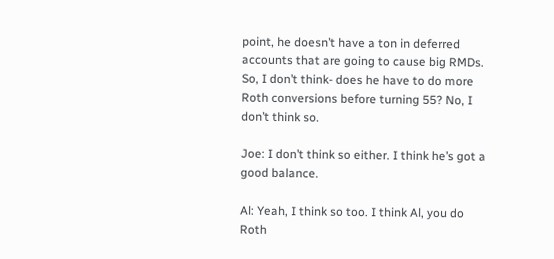point, he doesn’t have a ton in deferred accounts that are going to cause big RMDs. So, I don’t think- does he have to do more Roth conversions before turning 55? No, I don’t think so.

Joe: I don’t think so either. I think he’s got a good balance.

Al: Yeah, I think so too. I think Al, you do Roth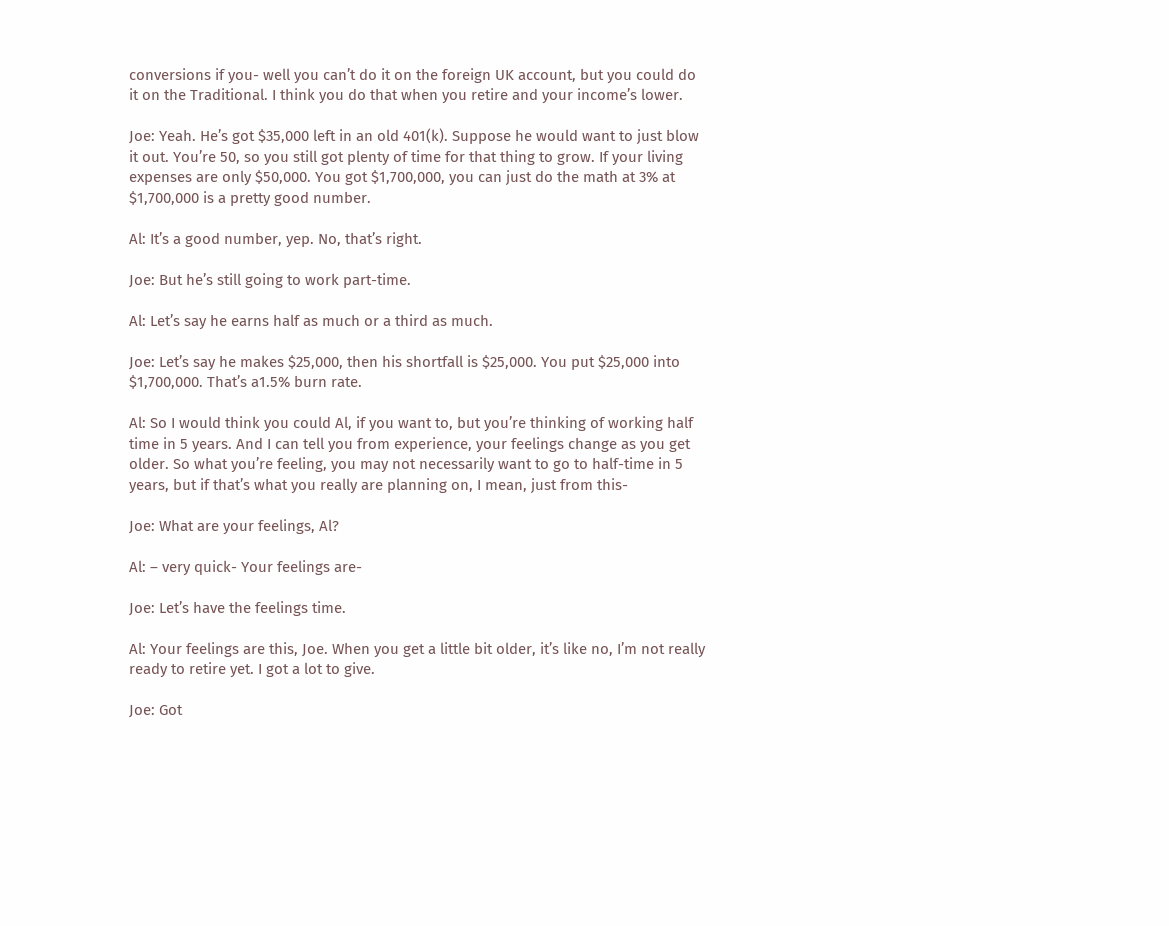conversions if you- well you can’t do it on the foreign UK account, but you could do it on the Traditional. I think you do that when you retire and your income’s lower.

Joe: Yeah. He’s got $35,000 left in an old 401(k). Suppose he would want to just blow it out. You’re 50, so you still got plenty of time for that thing to grow. If your living expenses are only $50,000. You got $1,700,000, you can just do the math at 3% at $1,700,000 is a pretty good number.

Al: It’s a good number, yep. No, that’s right.

Joe: But he’s still going to work part-time.

Al: Let’s say he earns half as much or a third as much.

Joe: Let’s say he makes $25,000, then his shortfall is $25,000. You put $25,000 into $1,700,000. That’s a1.5% burn rate.

Al: So I would think you could Al, if you want to, but you’re thinking of working half time in 5 years. And I can tell you from experience, your feelings change as you get older. So what you’re feeling, you may not necessarily want to go to half-time in 5 years, but if that’s what you really are planning on, I mean, just from this-

Joe: What are your feelings, Al?

Al: – very quick- Your feelings are-

Joe: Let’s have the feelings time.

Al: Your feelings are this, Joe. When you get a little bit older, it’s like no, I’m not really ready to retire yet. I got a lot to give.

Joe: Got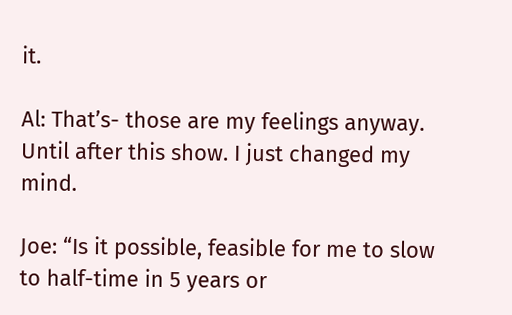it.

Al: That’s- those are my feelings anyway. Until after this show. I just changed my mind.

Joe: “Is it possible, feasible for me to slow to half-time in 5 years or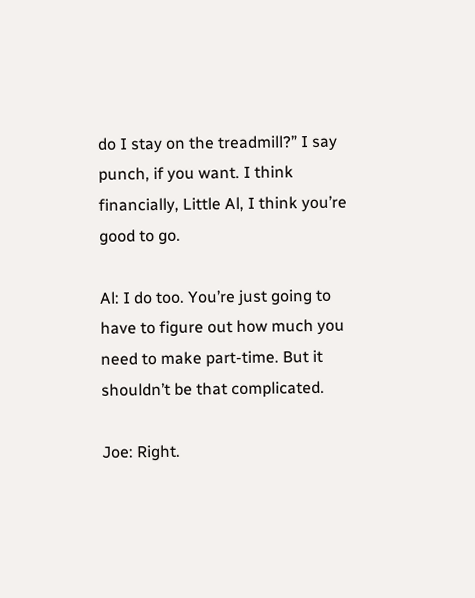do I stay on the treadmill?” I say punch, if you want. I think financially, Little Al, I think you’re good to go.

Al: I do too. You’re just going to have to figure out how much you need to make part-time. But it shouldn’t be that complicated.

Joe: Right.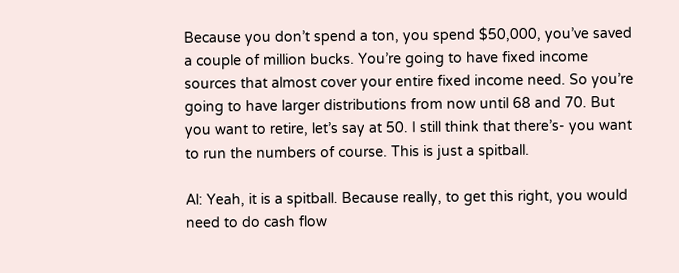Because you don’t spend a ton, you spend $50,000, you’ve saved a couple of million bucks. You’re going to have fixed income sources that almost cover your entire fixed income need. So you’re going to have larger distributions from now until 68 and 70. But you want to retire, let’s say at 50. I still think that there’s- you want to run the numbers of course. This is just a spitball.

Al: Yeah, it is a spitball. Because really, to get this right, you would need to do cash flow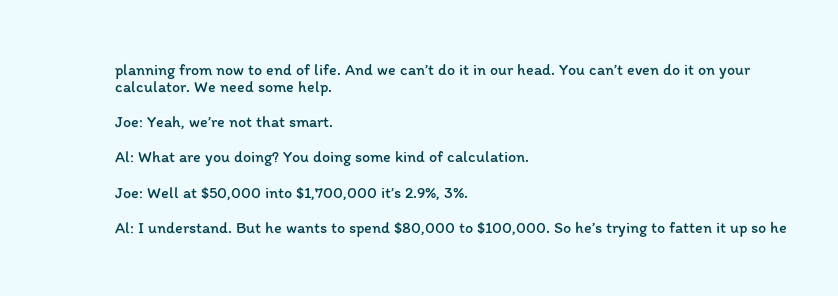planning from now to end of life. And we can’t do it in our head. You can’t even do it on your calculator. We need some help.

Joe: Yeah, we’re not that smart.

Al: What are you doing? You doing some kind of calculation.

Joe: Well at $50,000 into $1,700,000 it’s 2.9%, 3%.

Al: I understand. But he wants to spend $80,000 to $100,000. So he’s trying to fatten it up so he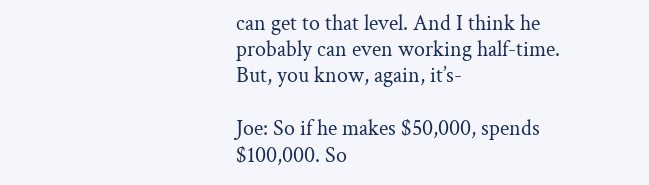can get to that level. And I think he probably can even working half-time. But, you know, again, it’s-

Joe: So if he makes $50,000, spends $100,000. So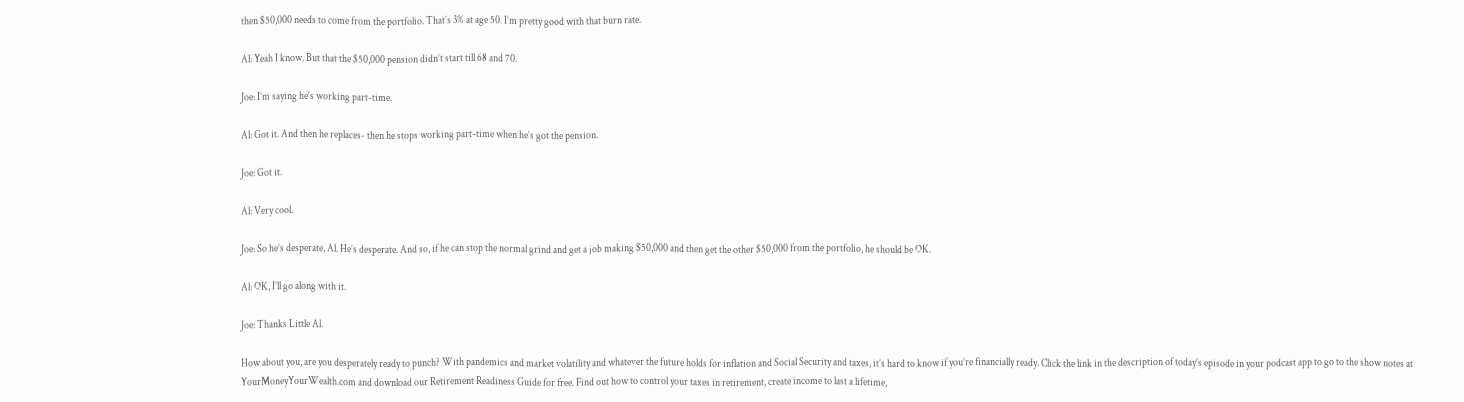then $50,000 needs to come from the portfolio. That’s 3% at age 50. I’m pretty good with that burn rate.

Al: Yeah I know. But that the $50,000 pension didn’t start till 68 and 70.

Joe: I’m saying he’s working part-time.

Al: Got it. And then he replaces- then he stops working part-time when he’s got the pension.

Joe: Got it.

Al: Very cool.

Joe: So he’s desperate, Al. He’s desperate. And so, if he can stop the normal grind and get a job making $50,000 and then get the other $50,000 from the portfolio, he should be OK.

Al: OK, I’ll go along with it.

Joe: Thanks Little Al.

How about you, are you desperately ready to punch? With pandemics and market volatility and whatever the future holds for inflation and Social Security and taxes, it’s hard to know if you’re financially ready. Click the link in the description of today’s episode in your podcast app to go to the show notes at YourMoneyYourWealth.com and download our Retirement Readiness Guide for free. Find out how to control your taxes in retirement, create income to last a lifetime,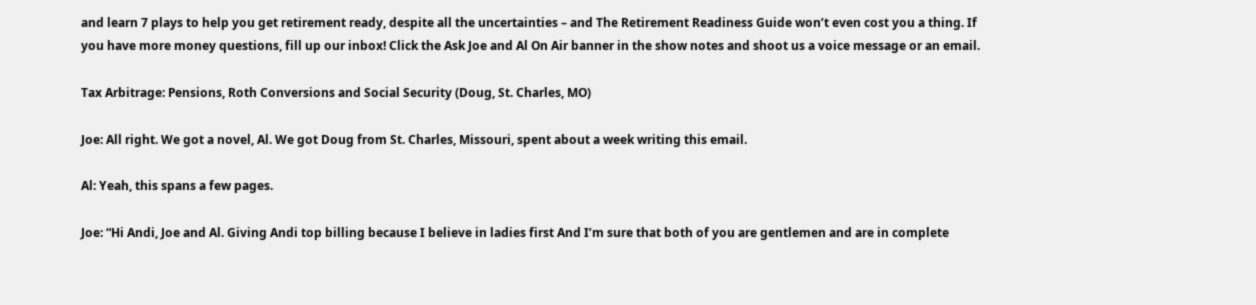and learn 7 plays to help you get retirement ready, despite all the uncertainties – and The Retirement Readiness Guide won’t even cost you a thing. If you have more money questions, fill up our inbox! Click the Ask Joe and Al On Air banner in the show notes and shoot us a voice message or an email.

Tax Arbitrage: Pensions, Roth Conversions and Social Security (Doug, St. Charles, MO)

Joe: All right. We got a novel, Al. We got Doug from St. Charles, Missouri, spent about a week writing this email.

Al: Yeah, this spans a few pages.

Joe: “Hi Andi, Joe and Al. Giving Andi top billing because I believe in ladies first And I’m sure that both of you are gentlemen and are in complete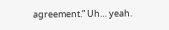agreement.” Uh… yeah.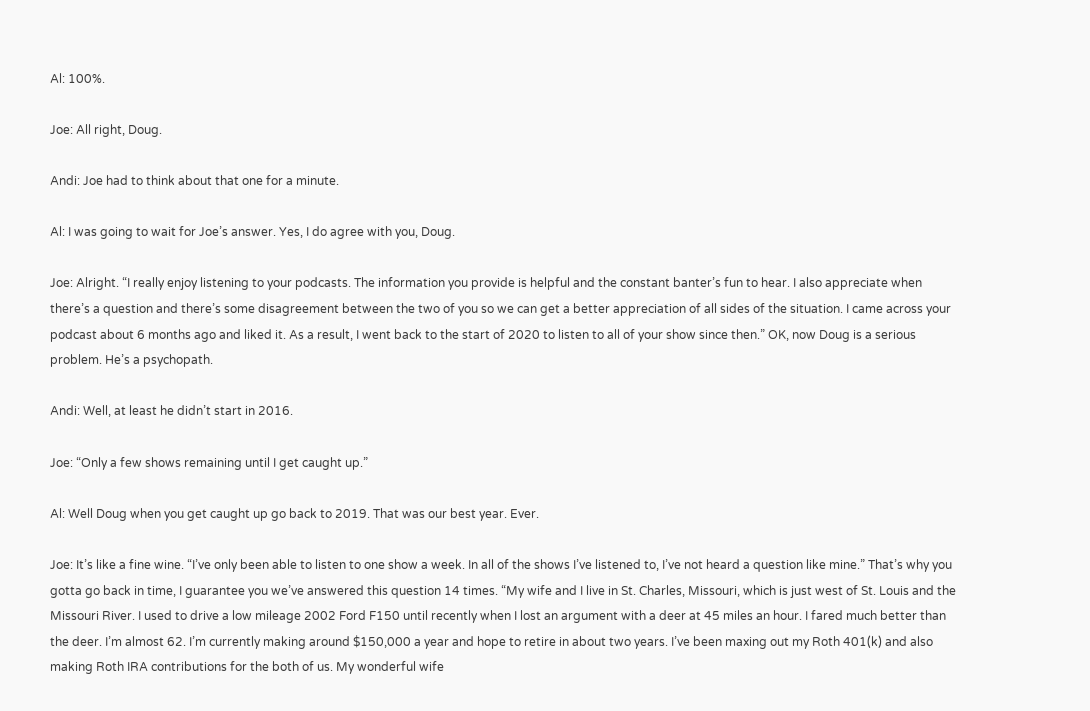Al: 100%.

Joe: All right, Doug.

Andi: Joe had to think about that one for a minute.

Al: I was going to wait for Joe’s answer. Yes, I do agree with you, Doug.

Joe: Alright. “I really enjoy listening to your podcasts. The information you provide is helpful and the constant banter’s fun to hear. I also appreciate when there’s a question and there’s some disagreement between the two of you so we can get a better appreciation of all sides of the situation. I came across your podcast about 6 months ago and liked it. As a result, I went back to the start of 2020 to listen to all of your show since then.” OK, now Doug is a serious problem. He’s a psychopath.

Andi: Well, at least he didn’t start in 2016.

Joe: “Only a few shows remaining until I get caught up.”

Al: Well Doug when you get caught up go back to 2019. That was our best year. Ever.

Joe: It’s like a fine wine. “I’ve only been able to listen to one show a week. In all of the shows I’ve listened to, I’ve not heard a question like mine.” That’s why you gotta go back in time, I guarantee you we’ve answered this question 14 times. “My wife and I live in St. Charles, Missouri, which is just west of St. Louis and the Missouri River. I used to drive a low mileage 2002 Ford F150 until recently when I lost an argument with a deer at 45 miles an hour. I fared much better than the deer. I’m almost 62. I’m currently making around $150,000 a year and hope to retire in about two years. I’ve been maxing out my Roth 401(k) and also making Roth IRA contributions for the both of us. My wonderful wife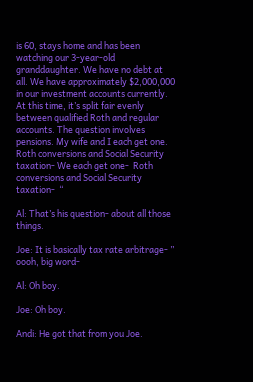is 60, stays home and has been watching our 3-year-old granddaughter. We have no debt at all. We have approximately $2,000,000 in our investment accounts currently. At this time, it’s split fair evenly between qualified Roth and regular accounts. The question involves pensions. My wife and I each get one. Roth conversions and Social Security taxation- We each get one-  Roth conversions and Social Security taxation-  “

Al: That’s his question- about all those things.

Joe: It is basically tax rate arbitrage- ” oooh, big word-

Al: Oh boy.

Joe: Oh boy.

Andi: He got that from you Joe.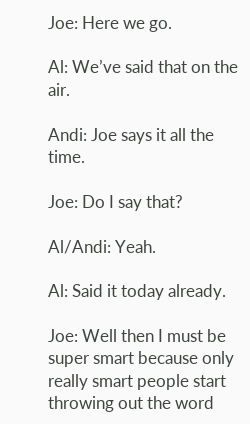Joe: Here we go.

Al: We’ve said that on the air.

Andi: Joe says it all the time.

Joe: Do I say that?

Al/Andi: Yeah.

Al: Said it today already.

Joe: Well then I must be super smart because only really smart people start throwing out the word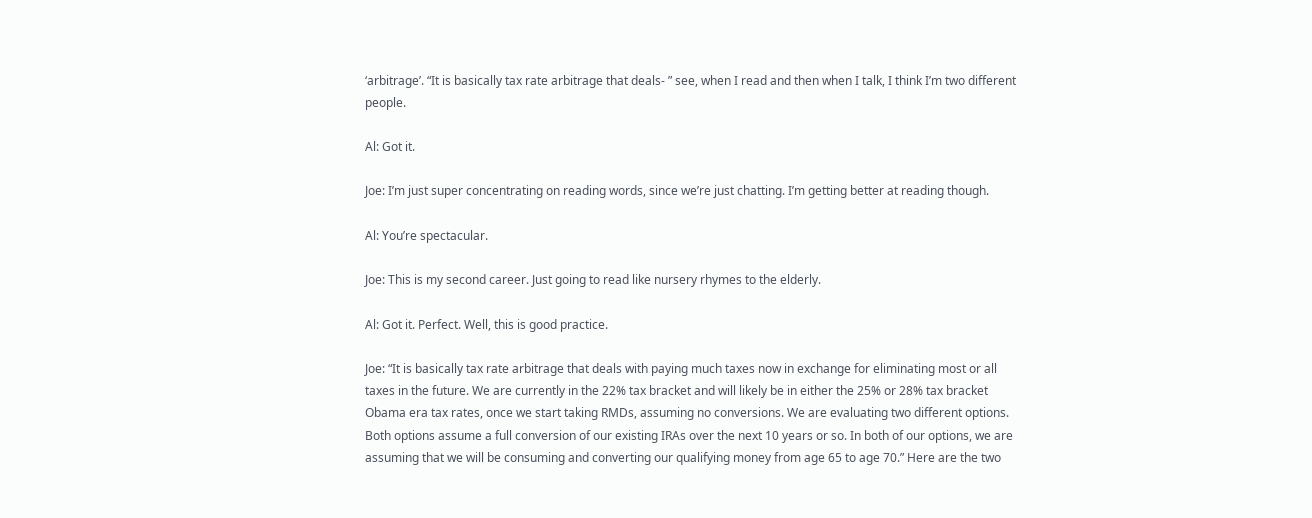‘arbitrage’. “It is basically tax rate arbitrage that deals- ” see, when I read and then when I talk, I think I’m two different people.

Al: Got it.

Joe: I’m just super concentrating on reading words, since we’re just chatting. I’m getting better at reading though.

Al: You’re spectacular.

Joe: This is my second career. Just going to read like nursery rhymes to the elderly.

Al: Got it. Perfect. Well, this is good practice.

Joe: “It is basically tax rate arbitrage that deals with paying much taxes now in exchange for eliminating most or all taxes in the future. We are currently in the 22% tax bracket and will likely be in either the 25% or 28% tax bracket Obama era tax rates, once we start taking RMDs, assuming no conversions. We are evaluating two different options. Both options assume a full conversion of our existing IRAs over the next 10 years or so. In both of our options, we are assuming that we will be consuming and converting our qualifying money from age 65 to age 70.” Here are the two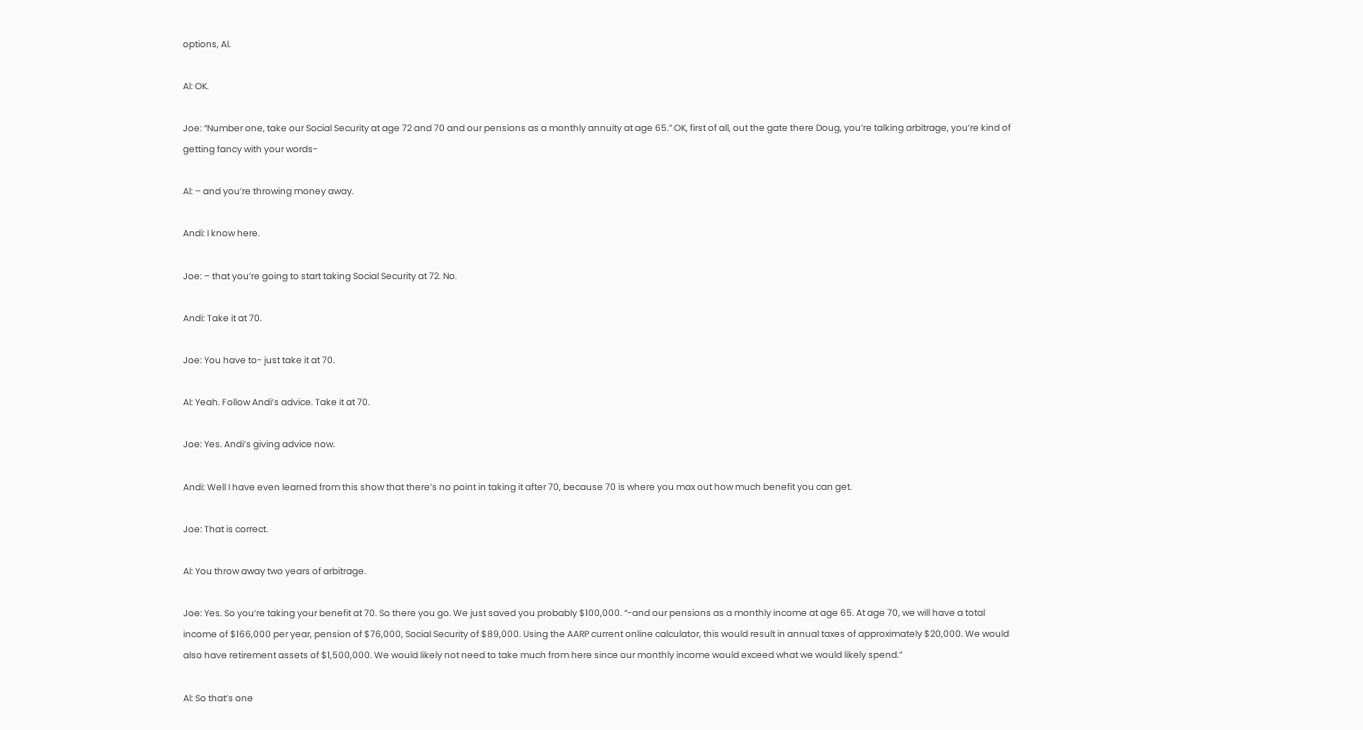options, Al.

Al: OK.

Joe: “Number one, take our Social Security at age 72 and 70 and our pensions as a monthly annuity at age 65.” OK, first of all, out the gate there Doug, you’re talking arbitrage, you’re kind of getting fancy with your words-

Al: – and you’re throwing money away.

Andi: I know here.

Joe: – that you’re going to start taking Social Security at 72. No.

Andi: Take it at 70.

Joe: You have to- just take it at 70.

Al: Yeah. Follow Andi’s advice. Take it at 70.

Joe: Yes. Andi’s giving advice now.

Andi: Well I have even learned from this show that there’s no point in taking it after 70, because 70 is where you max out how much benefit you can get.

Joe: That is correct.

Al: You throw away two years of arbitrage.

Joe: Yes. So you’re taking your benefit at 70. So there you go. We just saved you probably $100,000. “-and our pensions as a monthly income at age 65. At age 70, we will have a total income of $166,000 per year, pension of $76,000, Social Security of $89,000. Using the AARP current online calculator, this would result in annual taxes of approximately $20,000. We would also have retirement assets of $1,500,000. We would likely not need to take much from here since our monthly income would exceed what we would likely spend.”

Al: So that’s one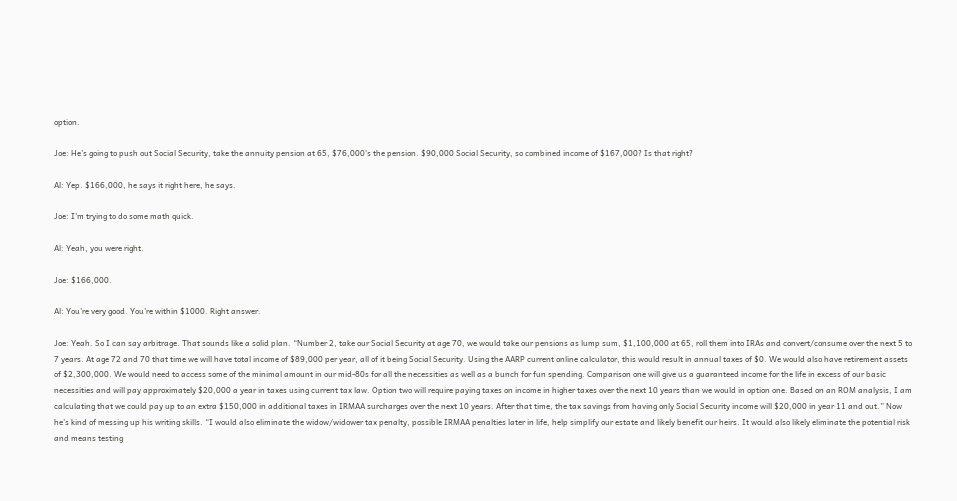option.

Joe: He’s going to push out Social Security, take the annuity pension at 65, $76,000’s the pension. $90,000 Social Security, so combined income of $167,000? Is that right?

Al: Yep. $166,000, he says it right here, he says.

Joe: I’m trying to do some math quick.

Al: Yeah, you were right.

Joe: $166,000.

Al: You’re very good. You’re within $1000. Right answer.

Joe: Yeah. So I can say arbitrage. That sounds like a solid plan. “Number 2, take our Social Security at age 70, we would take our pensions as lump sum, $1,100,000 at 65, roll them into IRAs and convert/consume over the next 5 to 7 years. At age 72 and 70 that time we will have total income of $89,000 per year, all of it being Social Security. Using the AARP current online calculator, this would result in annual taxes of $0. We would also have retirement assets of $2,300,000. We would need to access some of the minimal amount in our mid-80s for all the necessities as well as a bunch for fun spending. Comparison one will give us a guaranteed income for the life in excess of our basic necessities and will pay approximately $20,000 a year in taxes using current tax law. Option two will require paying taxes on income in higher taxes over the next 10 years than we would in option one. Based on an ROM analysis, I am calculating that we could pay up to an extra $150,000 in additional taxes in IRMAA surcharges over the next 10 years. After that time, the tax savings from having only Social Security income will $20,000 in year 11 and out.” Now he’s kind of messing up his writing skills. “I would also eliminate the widow/widower tax penalty, possible IRMAA penalties later in life, help simplify our estate and likely benefit our heirs. It would also likely eliminate the potential risk and means testing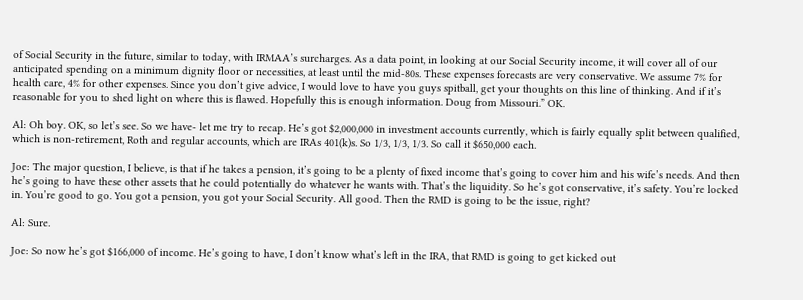of Social Security in the future, similar to today, with IRMAA’s surcharges. As a data point, in looking at our Social Security income, it will cover all of our anticipated spending on a minimum dignity floor or necessities, at least until the mid-80s. These expenses forecasts are very conservative. We assume 7% for health care, 4% for other expenses. Since you don’t give advice, I would love to have you guys spitball, get your thoughts on this line of thinking. And if it’s reasonable for you to shed light on where this is flawed. Hopefully this is enough information. Doug from Missouri.” OK.

Al: Oh boy. OK, so let’s see. So we have- let me try to recap. He’s got $2,000,000 in investment accounts currently, which is fairly equally split between qualified, which is non-retirement, Roth and regular accounts, which are IRAs 401(k)s. So 1/3, 1/3, 1/3. So call it $650,000 each.

Joe: The major question, I believe, is that if he takes a pension, it’s going to be a plenty of fixed income that’s going to cover him and his wife’s needs. And then he’s going to have these other assets that he could potentially do whatever he wants with. That’s the liquidity. So he’s got conservative, it’s safety. You’re locked in. You’re good to go. You got a pension, you got your Social Security. All good. Then the RMD is going to be the issue, right?

Al: Sure.

Joe: So now he’s got $166,000 of income. He’s going to have, I don’t know what’s left in the IRA, that RMD is going to get kicked out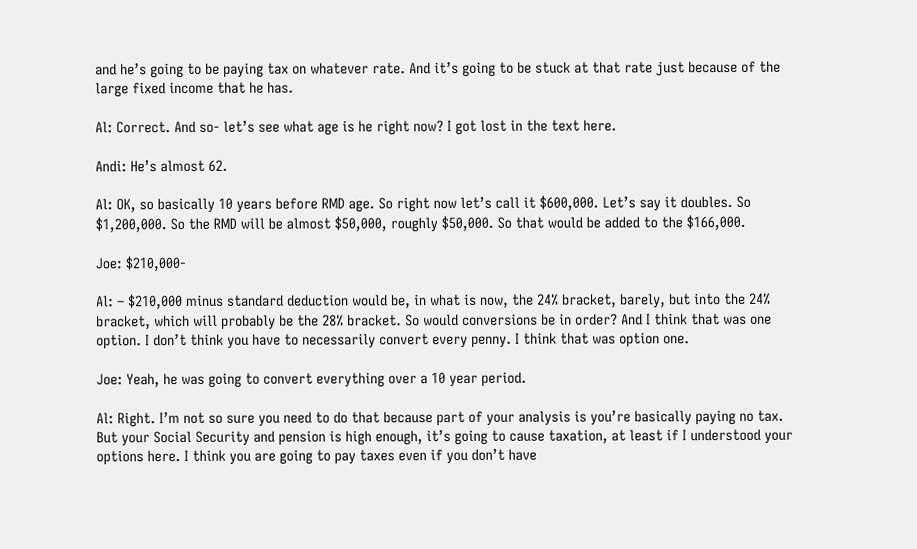and he’s going to be paying tax on whatever rate. And it’s going to be stuck at that rate just because of the large fixed income that he has.

Al: Correct. And so- let’s see what age is he right now? I got lost in the text here.

Andi: He’s almost 62.

Al: OK, so basically 10 years before RMD age. So right now let’s call it $600,000. Let’s say it doubles. So $1,200,000. So the RMD will be almost $50,000, roughly $50,000. So that would be added to the $166,000.

Joe: $210,000-

Al: – $210,000 minus standard deduction would be, in what is now, the 24% bracket, barely, but into the 24% bracket, which will probably be the 28% bracket. So would conversions be in order? And I think that was one option. I don’t think you have to necessarily convert every penny. I think that was option one.

Joe: Yeah, he was going to convert everything over a 10 year period.

Al: Right. I’m not so sure you need to do that because part of your analysis is you’re basically paying no tax. But your Social Security and pension is high enough, it’s going to cause taxation, at least if I understood your options here. I think you are going to pay taxes even if you don’t have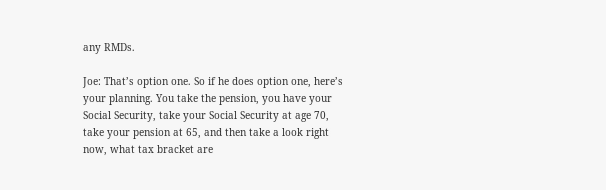any RMDs.

Joe: That’s option one. So if he does option one, here’s your planning. You take the pension, you have your Social Security, take your Social Security at age 70, take your pension at 65, and then take a look right now, what tax bracket are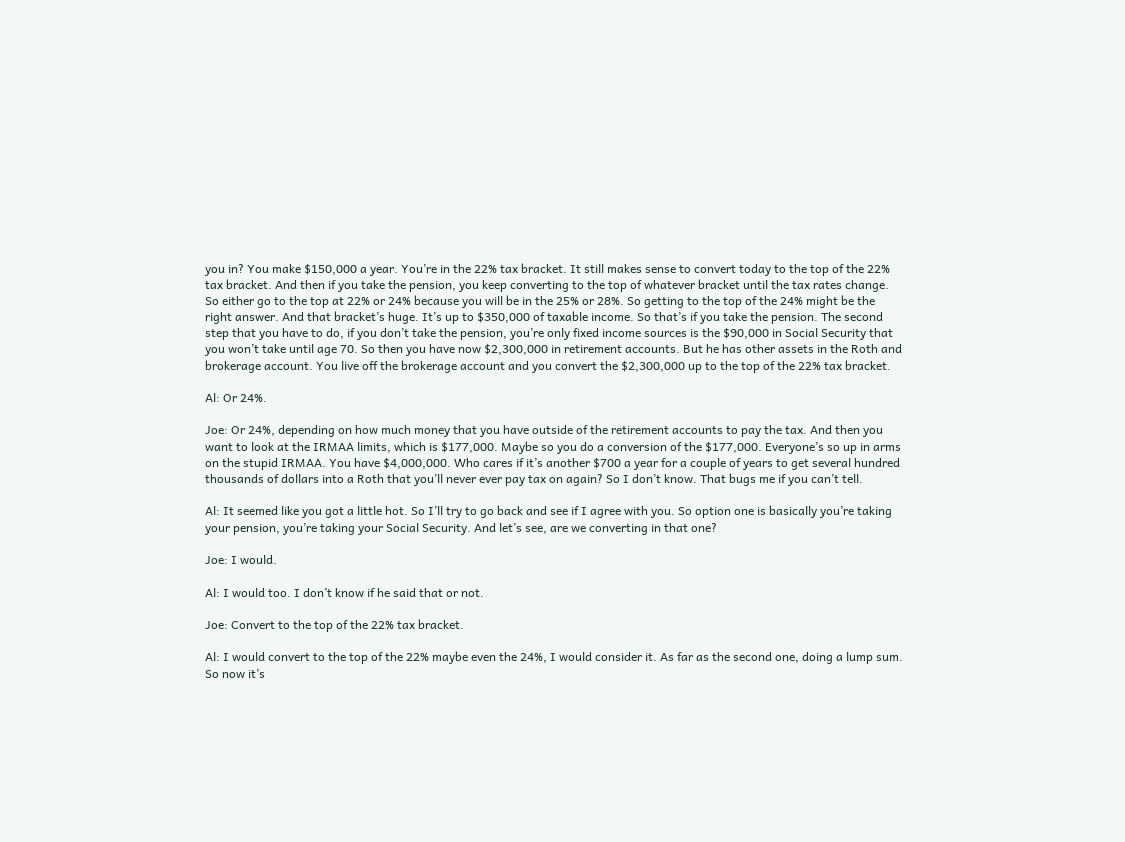you in? You make $150,000 a year. You’re in the 22% tax bracket. It still makes sense to convert today to the top of the 22% tax bracket. And then if you take the pension, you keep converting to the top of whatever bracket until the tax rates change. So either go to the top at 22% or 24% because you will be in the 25% or 28%. So getting to the top of the 24% might be the right answer. And that bracket’s huge. It’s up to $350,000 of taxable income. So that’s if you take the pension. The second step that you have to do, if you don’t take the pension, you’re only fixed income sources is the $90,000 in Social Security that you won’t take until age 70. So then you have now $2,300,000 in retirement accounts. But he has other assets in the Roth and brokerage account. You live off the brokerage account and you convert the $2,300,000 up to the top of the 22% tax bracket.

Al: Or 24%.

Joe: Or 24%, depending on how much money that you have outside of the retirement accounts to pay the tax. And then you want to look at the IRMAA limits, which is $177,000. Maybe so you do a conversion of the $177,000. Everyone’s so up in arms on the stupid IRMAA. You have $4,000,000. Who cares if it’s another $700 a year for a couple of years to get several hundred thousands of dollars into a Roth that you’ll never ever pay tax on again? So I don’t know. That bugs me if you can’t tell.

Al: It seemed like you got a little hot. So I’ll try to go back and see if I agree with you. So option one is basically you’re taking your pension, you’re taking your Social Security. And let’s see, are we converting in that one?

Joe: I would.

Al: I would too. I don’t know if he said that or not.

Joe: Convert to the top of the 22% tax bracket.

Al: I would convert to the top of the 22% maybe even the 24%, I would consider it. As far as the second one, doing a lump sum. So now it’s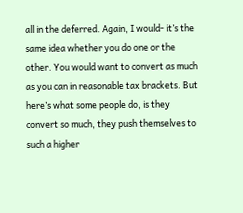all in the deferred. Again, I would- it’s the same idea whether you do one or the other. You would want to convert as much as you can in reasonable tax brackets. But here’s what some people do, is they convert so much, they push themselves to such a higher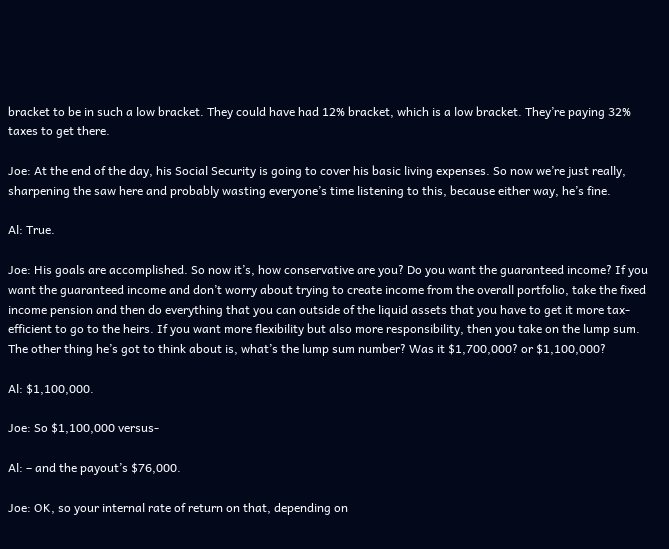bracket to be in such a low bracket. They could have had 12% bracket, which is a low bracket. They’re paying 32% taxes to get there.

Joe: At the end of the day, his Social Security is going to cover his basic living expenses. So now we’re just really, sharpening the saw here and probably wasting everyone’s time listening to this, because either way, he’s fine.

Al: True.

Joe: His goals are accomplished. So now it’s, how conservative are you? Do you want the guaranteed income? If you want the guaranteed income and don’t worry about trying to create income from the overall portfolio, take the fixed income pension and then do everything that you can outside of the liquid assets that you have to get it more tax-efficient to go to the heirs. If you want more flexibility but also more responsibility, then you take on the lump sum. The other thing he’s got to think about is, what’s the lump sum number? Was it $1,700,000? or $1,100,000?

Al: $1,100,000.

Joe: So $1,100,000 versus-

Al: – and the payout’s $76,000.

Joe: OK, so your internal rate of return on that, depending on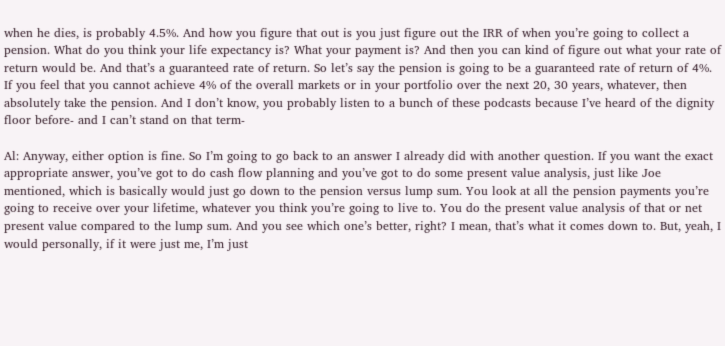when he dies, is probably 4.5%. And how you figure that out is you just figure out the IRR of when you’re going to collect a pension. What do you think your life expectancy is? What your payment is? And then you can kind of figure out what your rate of return would be. And that’s a guaranteed rate of return. So let’s say the pension is going to be a guaranteed rate of return of 4%. If you feel that you cannot achieve 4% of the overall markets or in your portfolio over the next 20, 30 years, whatever, then absolutely take the pension. And I don’t know, you probably listen to a bunch of these podcasts because I’ve heard of the dignity floor before- and I can’t stand on that term-

Al: Anyway, either option is fine. So I’m going to go back to an answer I already did with another question. If you want the exact appropriate answer, you’ve got to do cash flow planning and you’ve got to do some present value analysis, just like Joe mentioned, which is basically would just go down to the pension versus lump sum. You look at all the pension payments you’re going to receive over your lifetime, whatever you think you’re going to live to. You do the present value analysis of that or net present value compared to the lump sum. And you see which one’s better, right? I mean, that’s what it comes down to. But, yeah, I would personally, if it were just me, I’m just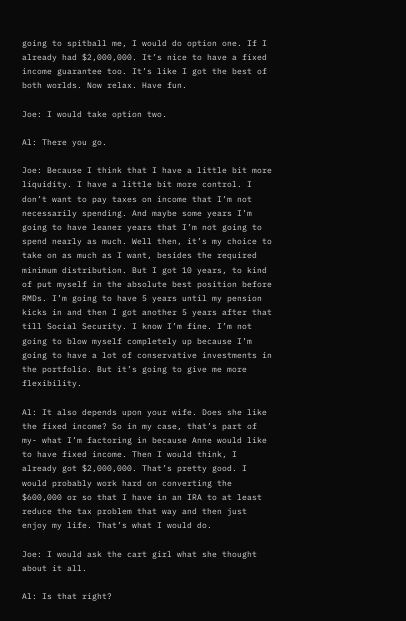going to spitball me, I would do option one. If I already had $2,000,000. It’s nice to have a fixed income guarantee too. It’s like I got the best of both worlds. Now relax. Have fun.

Joe: I would take option two.

Al: There you go.

Joe: Because I think that I have a little bit more liquidity. I have a little bit more control. I don’t want to pay taxes on income that I’m not necessarily spending. And maybe some years I’m going to have leaner years that I’m not going to spend nearly as much. Well then, it’s my choice to take on as much as I want, besides the required minimum distribution. But I got 10 years, to kind of put myself in the absolute best position before RMDs. I’m going to have 5 years until my pension kicks in and then I got another 5 years after that till Social Security. I know I’m fine. I’m not going to blow myself completely up because I’m going to have a lot of conservative investments in the portfolio. But it’s going to give me more flexibility.

Al: It also depends upon your wife. Does she like the fixed income? So in my case, that’s part of my- what I’m factoring in because Anne would like to have fixed income. Then I would think, I already got $2,000,000. That’s pretty good. I would probably work hard on converting the $600,000 or so that I have in an IRA to at least reduce the tax problem that way and then just enjoy my life. That’s what I would do.

Joe: I would ask the cart girl what she thought about it all.

Al: Is that right?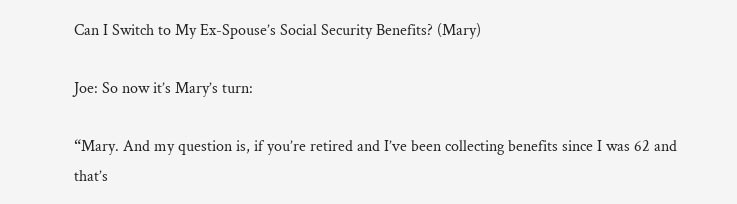Can I Switch to My Ex-Spouse’s Social Security Benefits? (Mary)

Joe: So now it’s Mary’s turn:

“Mary. And my question is, if you’re retired and I’ve been collecting benefits since I was 62 and that’s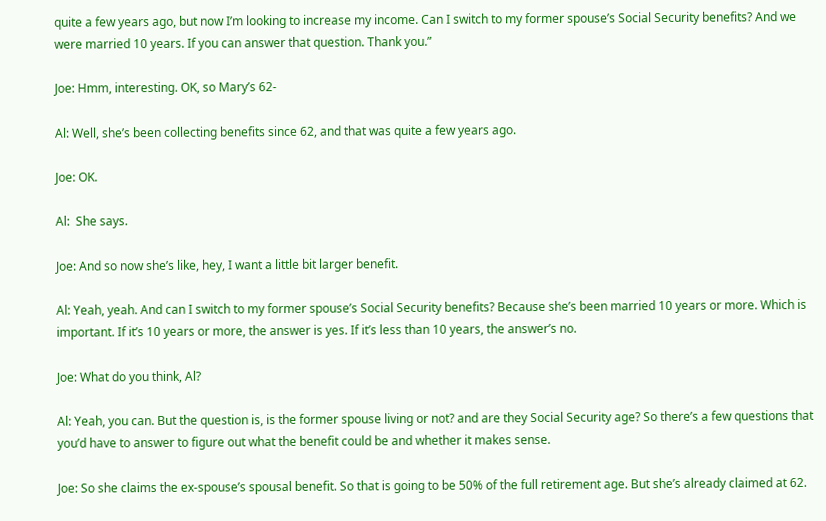quite a few years ago, but now I’m looking to increase my income. Can I switch to my former spouse’s Social Security benefits? And we were married 10 years. If you can answer that question. Thank you.”

Joe: Hmm, interesting. OK, so Mary’s 62-

Al: Well, she’s been collecting benefits since 62, and that was quite a few years ago.

Joe: OK.

Al:  She says.

Joe: And so now she’s like, hey, I want a little bit larger benefit.

Al: Yeah, yeah. And can I switch to my former spouse’s Social Security benefits? Because she’s been married 10 years or more. Which is important. If it’s 10 years or more, the answer is yes. If it’s less than 10 years, the answer’s no.

Joe: What do you think, Al?

Al: Yeah, you can. But the question is, is the former spouse living or not? and are they Social Security age? So there’s a few questions that you’d have to answer to figure out what the benefit could be and whether it makes sense.

Joe: So she claims the ex-spouse’s spousal benefit. So that is going to be 50% of the full retirement age. But she’s already claimed at 62.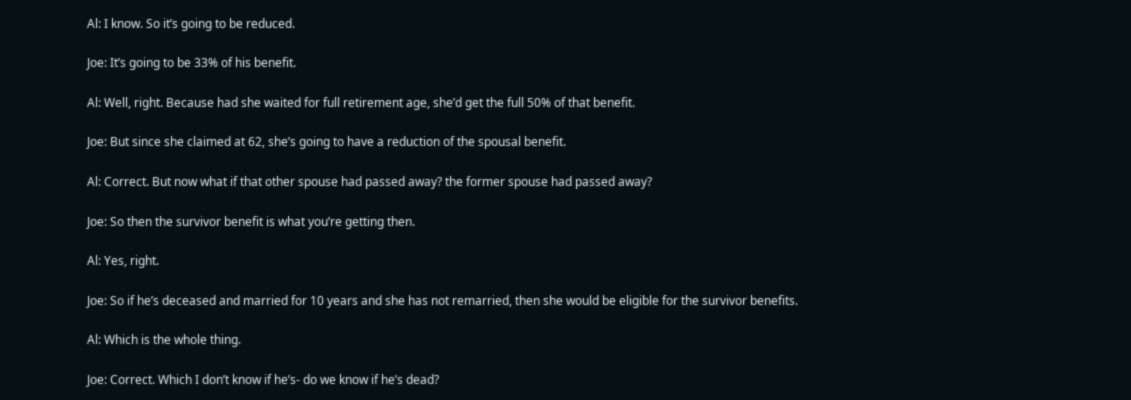Al: I know. So it’s going to be reduced.

Joe: It’s going to be 33% of his benefit.

Al: Well, right. Because had she waited for full retirement age, she’d get the full 50% of that benefit.

Joe: But since she claimed at 62, she’s going to have a reduction of the spousal benefit.

Al: Correct. But now what if that other spouse had passed away? the former spouse had passed away?

Joe: So then the survivor benefit is what you’re getting then.

Al: Yes, right.

Joe: So if he’s deceased and married for 10 years and she has not remarried, then she would be eligible for the survivor benefits.

Al: Which is the whole thing.

Joe: Correct. Which I don’t know if he’s- do we know if he’s dead?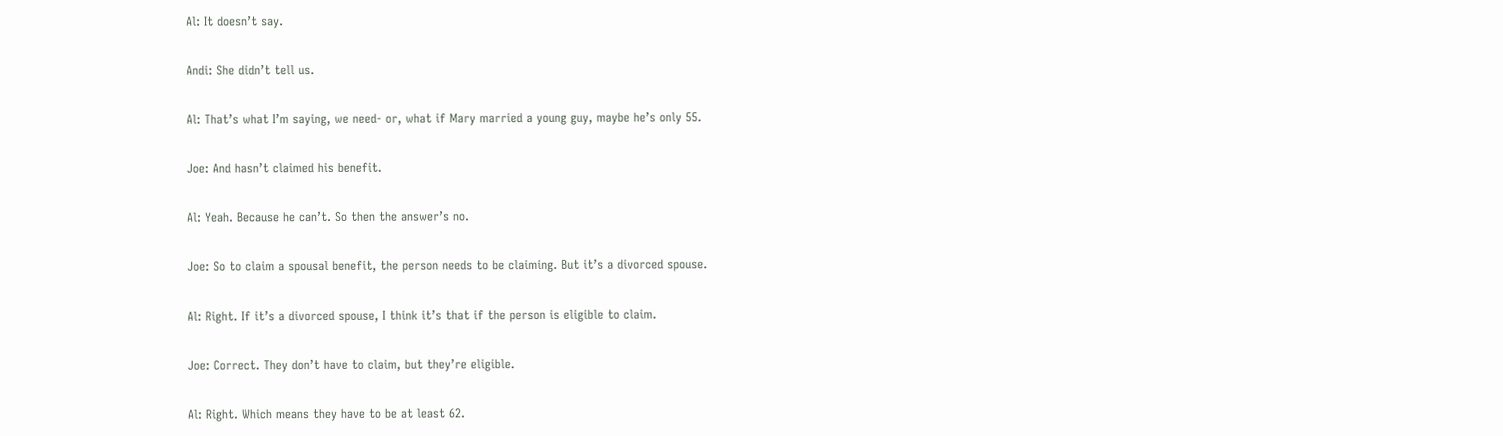Al: It doesn’t say.

Andi: She didn’t tell us.

Al: That’s what I’m saying, we need- or, what if Mary married a young guy, maybe he’s only 55.

Joe: And hasn’t claimed his benefit.

Al: Yeah. Because he can’t. So then the answer’s no.

Joe: So to claim a spousal benefit, the person needs to be claiming. But it’s a divorced spouse.

Al: Right. If it’s a divorced spouse, I think it’s that if the person is eligible to claim.

Joe: Correct. They don’t have to claim, but they’re eligible.

Al: Right. Which means they have to be at least 62.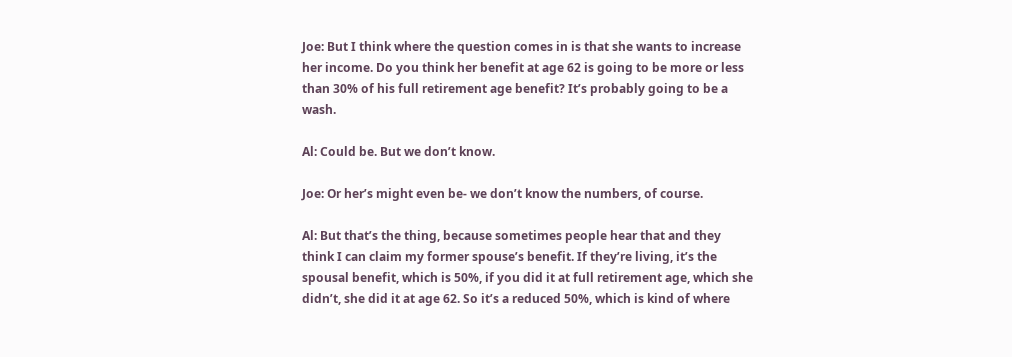Joe: But I think where the question comes in is that she wants to increase her income. Do you think her benefit at age 62 is going to be more or less than 30% of his full retirement age benefit? It’s probably going to be a wash.

Al: Could be. But we don’t know.

Joe: Or her’s might even be- we don’t know the numbers, of course.

Al: But that’s the thing, because sometimes people hear that and they think I can claim my former spouse’s benefit. If they’re living, it’s the spousal benefit, which is 50%, if you did it at full retirement age, which she didn’t, she did it at age 62. So it’s a reduced 50%, which is kind of where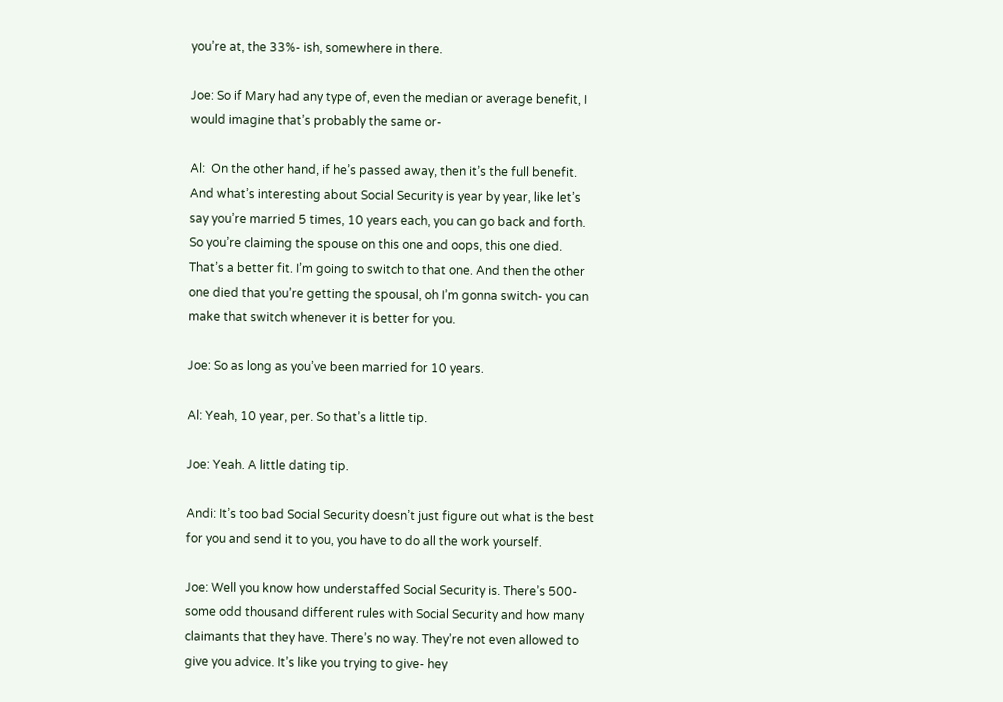you’re at, the 33%- ish, somewhere in there.

Joe: So if Mary had any type of, even the median or average benefit, I would imagine that’s probably the same or-

Al:  On the other hand, if he’s passed away, then it’s the full benefit. And what’s interesting about Social Security is year by year, like let’s say you’re married 5 times, 10 years each, you can go back and forth. So you’re claiming the spouse on this one and oops, this one died. That’s a better fit. I’m going to switch to that one. And then the other one died that you’re getting the spousal, oh I’m gonna switch- you can make that switch whenever it is better for you.

Joe: So as long as you’ve been married for 10 years.

Al: Yeah, 10 year, per. So that’s a little tip.

Joe: Yeah. A little dating tip.

Andi: It’s too bad Social Security doesn’t just figure out what is the best for you and send it to you, you have to do all the work yourself.

Joe: Well you know how understaffed Social Security is. There’s 500- some odd thousand different rules with Social Security and how many claimants that they have. There’s no way. They’re not even allowed to give you advice. It’s like you trying to give- hey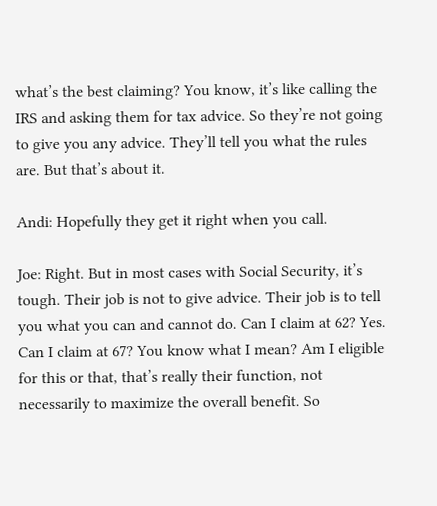what’s the best claiming? You know, it’s like calling the IRS and asking them for tax advice. So they’re not going to give you any advice. They’ll tell you what the rules are. But that’s about it.

Andi: Hopefully they get it right when you call.

Joe: Right. But in most cases with Social Security, it’s tough. Their job is not to give advice. Their job is to tell you what you can and cannot do. Can I claim at 62? Yes. Can I claim at 67? You know what I mean? Am I eligible for this or that, that’s really their function, not necessarily to maximize the overall benefit. So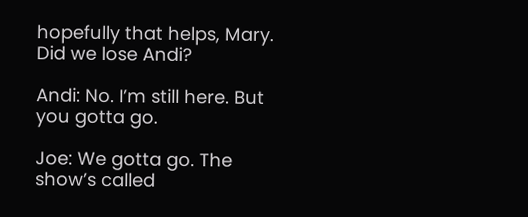hopefully that helps, Mary. Did we lose Andi?

Andi: No. I’m still here. But you gotta go.

Joe: We gotta go. The show’s called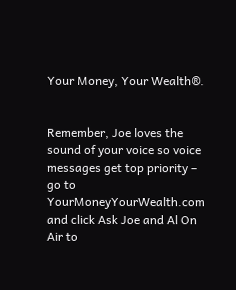Your Money, Your Wealth®.


Remember, Joe loves the sound of your voice so voice messages get top priority – go to YourMoneyYourWealth.com and click Ask Joe and Al On Air to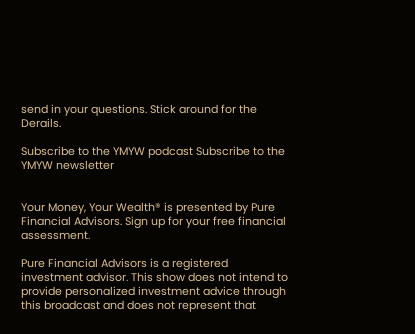send in your questions. Stick around for the Derails.

Subscribe to the YMYW podcast Subscribe to the YMYW newsletter


Your Money, Your Wealth® is presented by Pure Financial Advisors. Sign up for your free financial assessment.

Pure Financial Advisors is a registered investment advisor. This show does not intend to provide personalized investment advice through this broadcast and does not represent that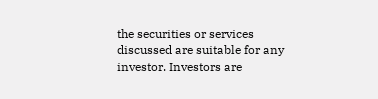the securities or services discussed are suitable for any investor. Investors are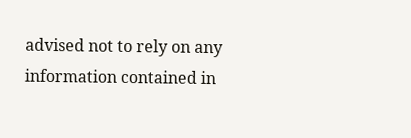advised not to rely on any information contained in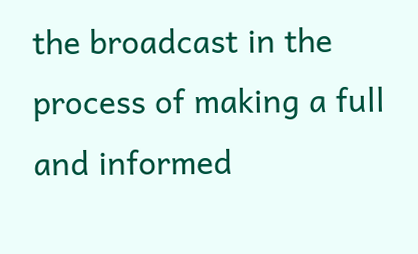the broadcast in the process of making a full and informed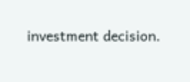investment decision.